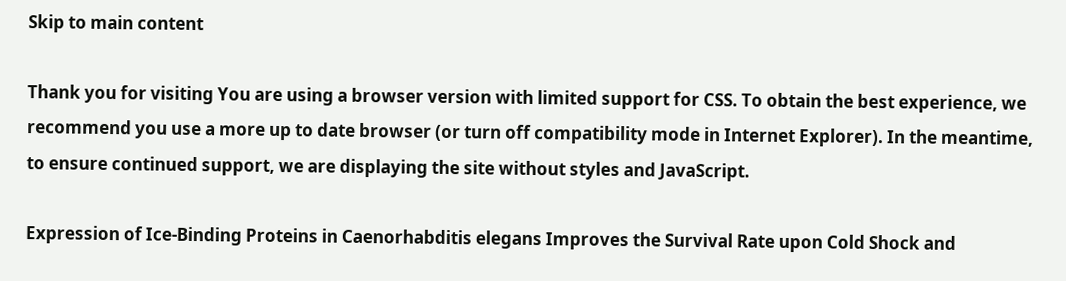Skip to main content

Thank you for visiting You are using a browser version with limited support for CSS. To obtain the best experience, we recommend you use a more up to date browser (or turn off compatibility mode in Internet Explorer). In the meantime, to ensure continued support, we are displaying the site without styles and JavaScript.

Expression of Ice-Binding Proteins in Caenorhabditis elegans Improves the Survival Rate upon Cold Shock and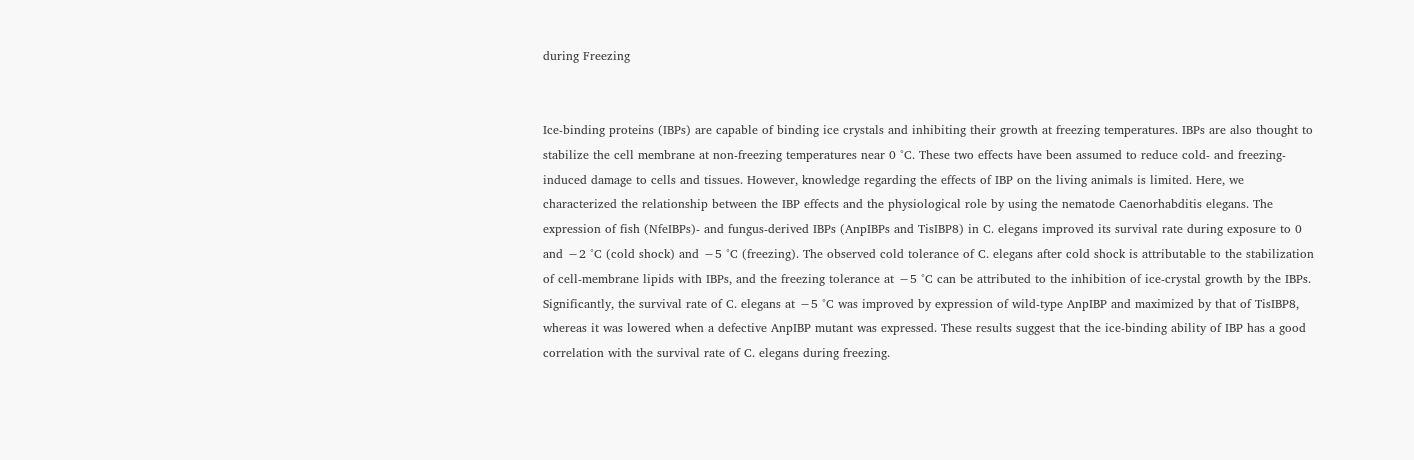during Freezing


Ice-binding proteins (IBPs) are capable of binding ice crystals and inhibiting their growth at freezing temperatures. IBPs are also thought to stabilize the cell membrane at non-freezing temperatures near 0 °C. These two effects have been assumed to reduce cold- and freezing-induced damage to cells and tissues. However, knowledge regarding the effects of IBP on the living animals is limited. Here, we characterized the relationship between the IBP effects and the physiological role by using the nematode Caenorhabditis elegans. The expression of fish (NfeIBPs)- and fungus-derived IBPs (AnpIBPs and TisIBP8) in C. elegans improved its survival rate during exposure to 0 and −2 °C (cold shock) and −5 °C (freezing). The observed cold tolerance of C. elegans after cold shock is attributable to the stabilization of cell-membrane lipids with IBPs, and the freezing tolerance at −5 °C can be attributed to the inhibition of ice-crystal growth by the IBPs. Significantly, the survival rate of C. elegans at −5 °C was improved by expression of wild-type AnpIBP and maximized by that of TisIBP8, whereas it was lowered when a defective AnpIBP mutant was expressed. These results suggest that the ice-binding ability of IBP has a good correlation with the survival rate of C. elegans during freezing.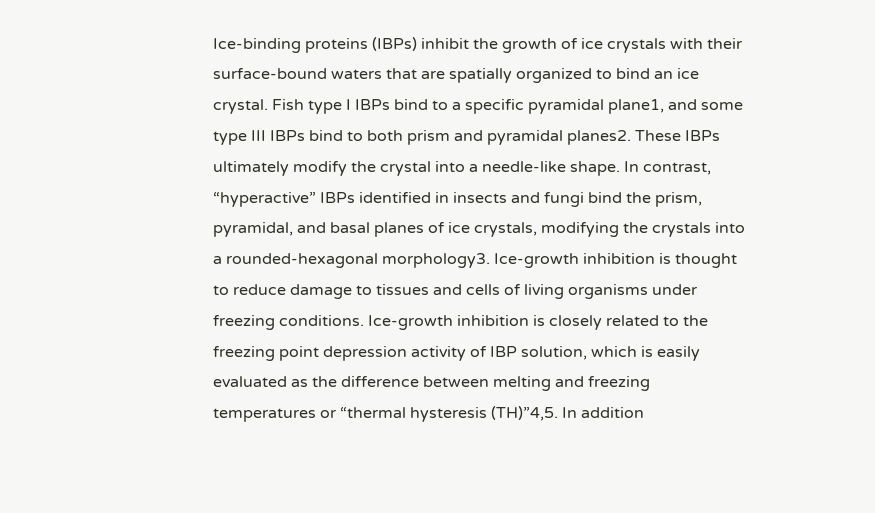Ice-binding proteins (IBPs) inhibit the growth of ice crystals with their surface-bound waters that are spatially organized to bind an ice crystal. Fish type I IBPs bind to a specific pyramidal plane1, and some type III IBPs bind to both prism and pyramidal planes2. These IBPs ultimately modify the crystal into a needle-like shape. In contrast, “hyperactive” IBPs identified in insects and fungi bind the prism, pyramidal, and basal planes of ice crystals, modifying the crystals into a rounded-hexagonal morphology3. Ice-growth inhibition is thought to reduce damage to tissues and cells of living organisms under freezing conditions. Ice-growth inhibition is closely related to the freezing point depression activity of IBP solution, which is easily evaluated as the difference between melting and freezing temperatures or “thermal hysteresis (TH)”4,5. In addition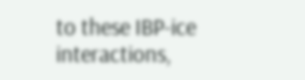to these IBP-ice interactions,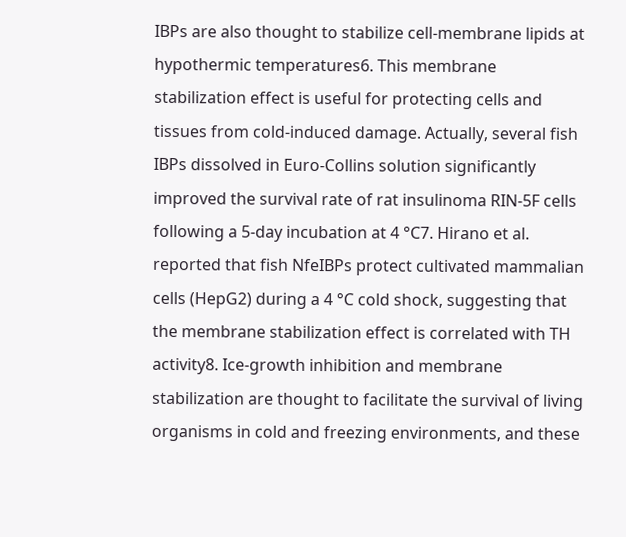IBPs are also thought to stabilize cell-membrane lipids at hypothermic temperatures6. This membrane stabilization effect is useful for protecting cells and tissues from cold-induced damage. Actually, several fish IBPs dissolved in Euro-Collins solution significantly improved the survival rate of rat insulinoma RIN-5F cells following a 5-day incubation at 4 °C7. Hirano et al. reported that fish NfeIBPs protect cultivated mammalian cells (HepG2) during a 4 °C cold shock, suggesting that the membrane stabilization effect is correlated with TH activity8. Ice-growth inhibition and membrane stabilization are thought to facilitate the survival of living organisms in cold and freezing environments, and these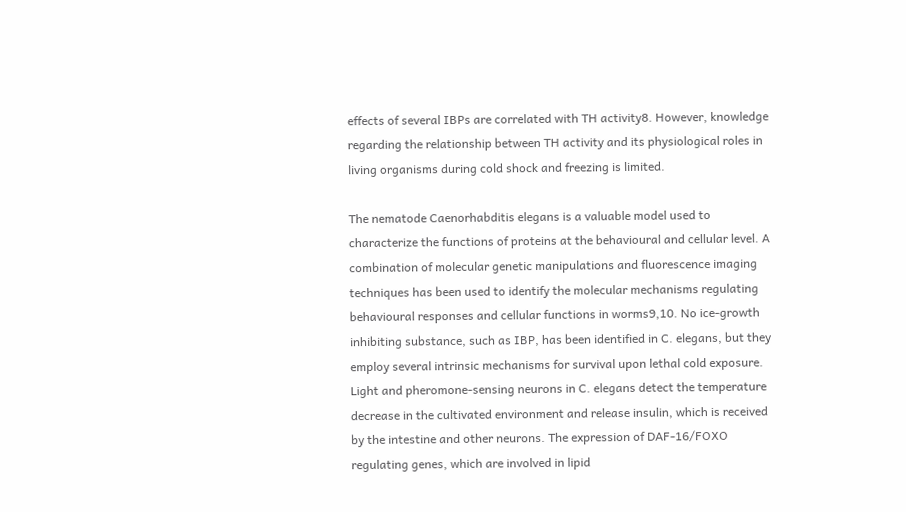effects of several IBPs are correlated with TH activity8. However, knowledge regarding the relationship between TH activity and its physiological roles in living organisms during cold shock and freezing is limited.

The nematode Caenorhabditis elegans is a valuable model used to characterize the functions of proteins at the behavioural and cellular level. A combination of molecular genetic manipulations and fluorescence imaging techniques has been used to identify the molecular mechanisms regulating behavioural responses and cellular functions in worms9,10. No ice-growth inhibiting substance, such as IBP, has been identified in C. elegans, but they employ several intrinsic mechanisms for survival upon lethal cold exposure. Light and pheromone-sensing neurons in C. elegans detect the temperature decrease in the cultivated environment and release insulin, which is received by the intestine and other neurons. The expression of DAF-16/FOXO regulating genes, which are involved in lipid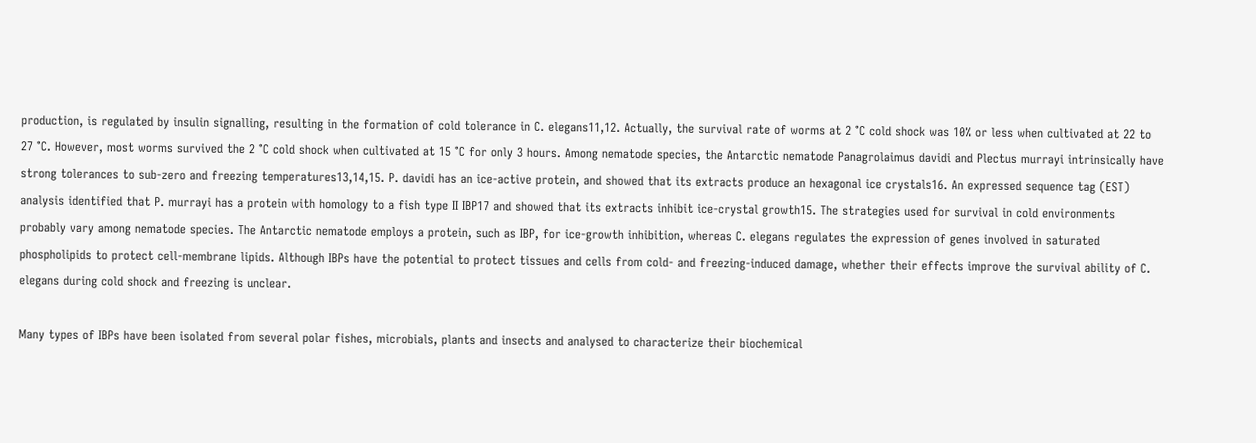production, is regulated by insulin signalling, resulting in the formation of cold tolerance in C. elegans11,12. Actually, the survival rate of worms at 2 °C cold shock was 10% or less when cultivated at 22 to 27 °C. However, most worms survived the 2 °C cold shock when cultivated at 15 °C for only 3 hours. Among nematode species, the Antarctic nematode Panagrolaimus davidi and Plectus murrayi intrinsically have strong tolerances to sub-zero and freezing temperatures13,14,15. P. davidi has an ice-active protein, and showed that its extracts produce an hexagonal ice crystals16. An expressed sequence tag (EST) analysis identified that P. murrayi has a protein with homology to a fish type II IBP17 and showed that its extracts inhibit ice-crystal growth15. The strategies used for survival in cold environments probably vary among nematode species. The Antarctic nematode employs a protein, such as IBP, for ice-growth inhibition, whereas C. elegans regulates the expression of genes involved in saturated phospholipids to protect cell-membrane lipids. Although IBPs have the potential to protect tissues and cells from cold- and freezing-induced damage, whether their effects improve the survival ability of C. elegans during cold shock and freezing is unclear.

Many types of IBPs have been isolated from several polar fishes, microbials, plants and insects and analysed to characterize their biochemical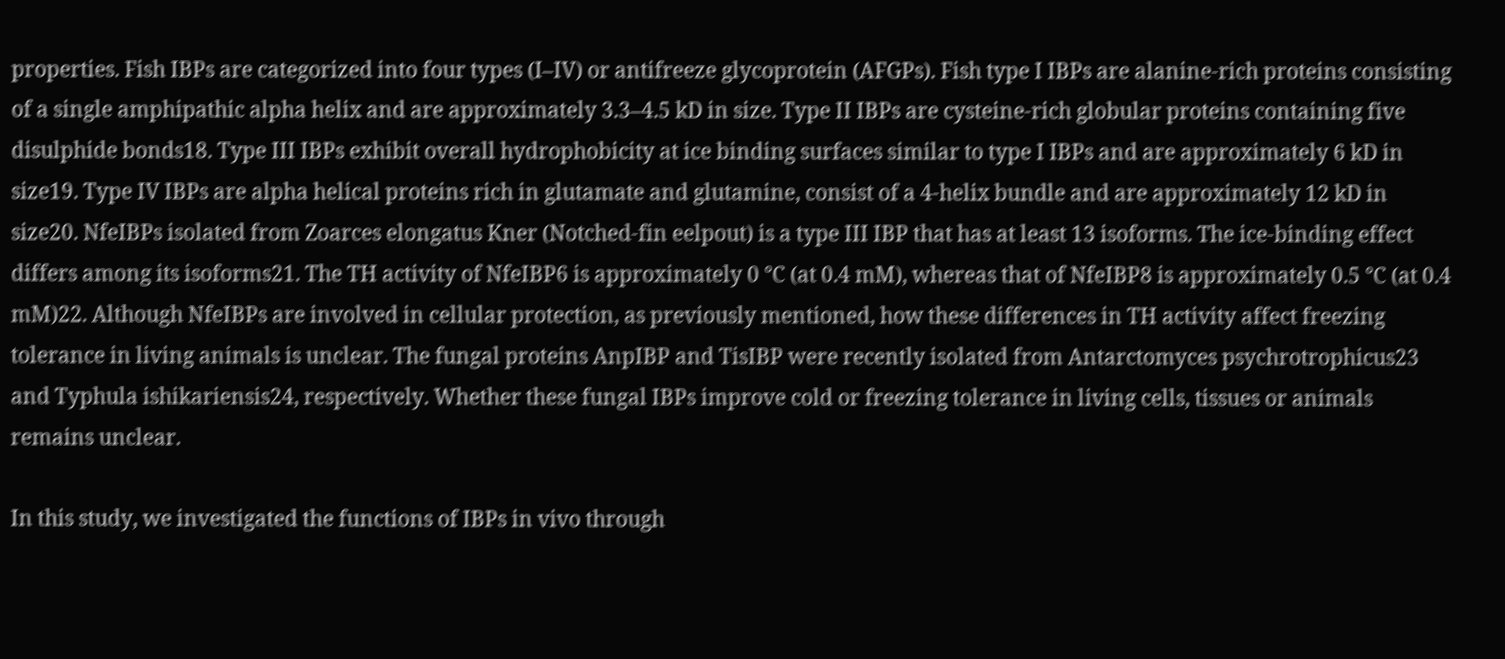properties. Fish IBPs are categorized into four types (I–IV) or antifreeze glycoprotein (AFGPs). Fish type I IBPs are alanine-rich proteins consisting of a single amphipathic alpha helix and are approximately 3.3–4.5 kD in size. Type II IBPs are cysteine-rich globular proteins containing five disulphide bonds18. Type III IBPs exhibit overall hydrophobicity at ice binding surfaces similar to type I IBPs and are approximately 6 kD in size19. Type IV IBPs are alpha helical proteins rich in glutamate and glutamine, consist of a 4-helix bundle and are approximately 12 kD in size20. NfeIBPs isolated from Zoarces elongatus Kner (Notched-fin eelpout) is a type III IBP that has at least 13 isoforms. The ice-binding effect differs among its isoforms21. The TH activity of NfeIBP6 is approximately 0 °C (at 0.4 mM), whereas that of NfeIBP8 is approximately 0.5 °C (at 0.4 mM)22. Although NfeIBPs are involved in cellular protection, as previously mentioned, how these differences in TH activity affect freezing tolerance in living animals is unclear. The fungal proteins AnpIBP and TisIBP were recently isolated from Antarctomyces psychrotrophicus23 and Typhula ishikariensis24, respectively. Whether these fungal IBPs improve cold or freezing tolerance in living cells, tissues or animals remains unclear.

In this study, we investigated the functions of IBPs in vivo through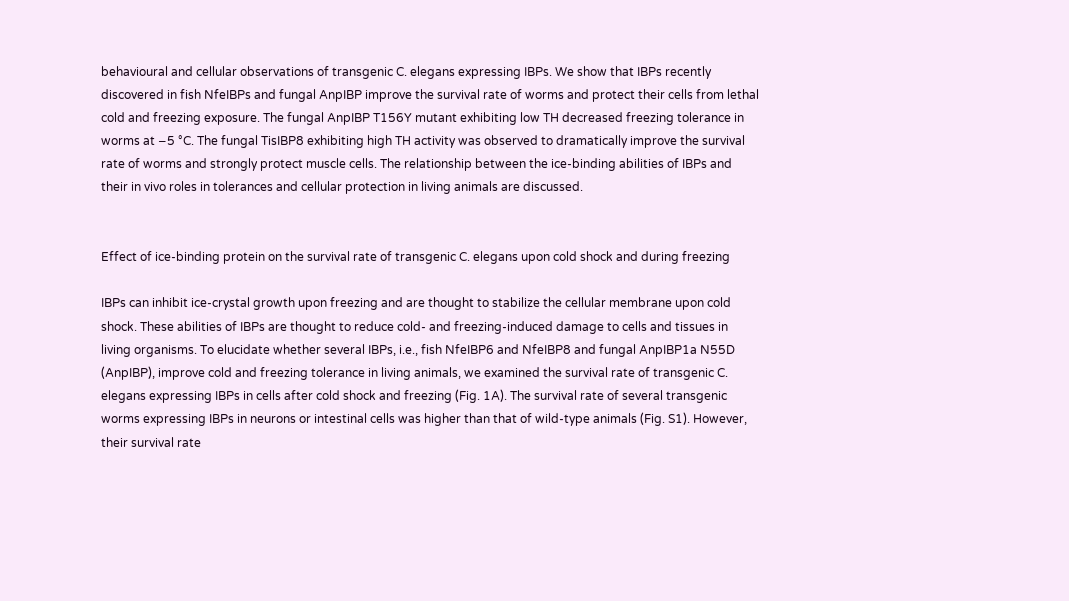behavioural and cellular observations of transgenic C. elegans expressing IBPs. We show that IBPs recently discovered in fish NfeIBPs and fungal AnpIBP improve the survival rate of worms and protect their cells from lethal cold and freezing exposure. The fungal AnpIBP T156Y mutant exhibiting low TH decreased freezing tolerance in worms at −5 °C. The fungal TisIBP8 exhibiting high TH activity was observed to dramatically improve the survival rate of worms and strongly protect muscle cells. The relationship between the ice-binding abilities of IBPs and their in vivo roles in tolerances and cellular protection in living animals are discussed.


Effect of ice-binding protein on the survival rate of transgenic C. elegans upon cold shock and during freezing

IBPs can inhibit ice-crystal growth upon freezing and are thought to stabilize the cellular membrane upon cold shock. These abilities of IBPs are thought to reduce cold- and freezing-induced damage to cells and tissues in living organisms. To elucidate whether several IBPs, i.e., fish NfeIBP6 and NfeIBP8 and fungal AnpIBP1a N55D (AnpIBP), improve cold and freezing tolerance in living animals, we examined the survival rate of transgenic C. elegans expressing IBPs in cells after cold shock and freezing (Fig. 1A). The survival rate of several transgenic worms expressing IBPs in neurons or intestinal cells was higher than that of wild-type animals (Fig. S1). However, their survival rate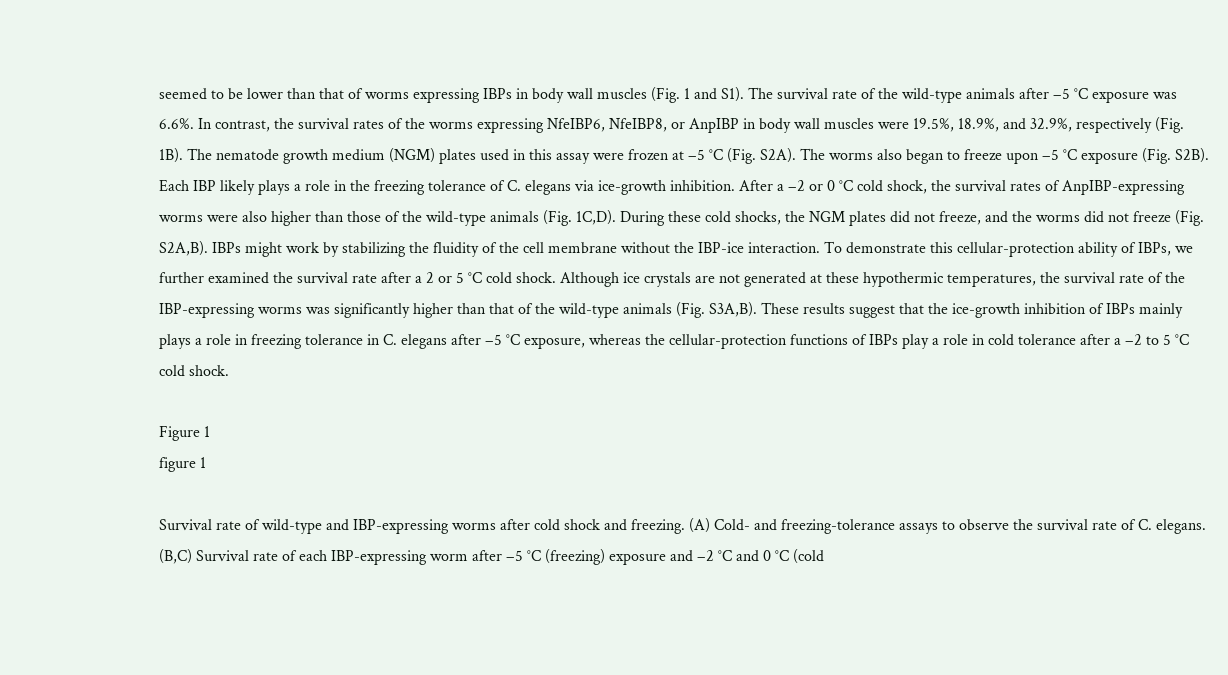seemed to be lower than that of worms expressing IBPs in body wall muscles (Fig. 1 and S1). The survival rate of the wild-type animals after −5 °C exposure was 6.6%. In contrast, the survival rates of the worms expressing NfeIBP6, NfeIBP8, or AnpIBP in body wall muscles were 19.5%, 18.9%, and 32.9%, respectively (Fig. 1B). The nematode growth medium (NGM) plates used in this assay were frozen at −5 °C (Fig. S2A). The worms also began to freeze upon −5 °C exposure (Fig. S2B). Each IBP likely plays a role in the freezing tolerance of C. elegans via ice-growth inhibition. After a −2 or 0 °C cold shock, the survival rates of AnpIBP-expressing worms were also higher than those of the wild-type animals (Fig. 1C,D). During these cold shocks, the NGM plates did not freeze, and the worms did not freeze (Fig. S2A,B). IBPs might work by stabilizing the fluidity of the cell membrane without the IBP-ice interaction. To demonstrate this cellular-protection ability of IBPs, we further examined the survival rate after a 2 or 5 °C cold shock. Although ice crystals are not generated at these hypothermic temperatures, the survival rate of the IBP-expressing worms was significantly higher than that of the wild-type animals (Fig. S3A,B). These results suggest that the ice-growth inhibition of IBPs mainly plays a role in freezing tolerance in C. elegans after −5 °C exposure, whereas the cellular-protection functions of IBPs play a role in cold tolerance after a −2 to 5 °C cold shock.

Figure 1
figure 1

Survival rate of wild-type and IBP-expressing worms after cold shock and freezing. (A) Cold- and freezing-tolerance assays to observe the survival rate of C. elegans. (B,C) Survival rate of each IBP-expressing worm after −5 °C (freezing) exposure and −2 °C and 0 °C (cold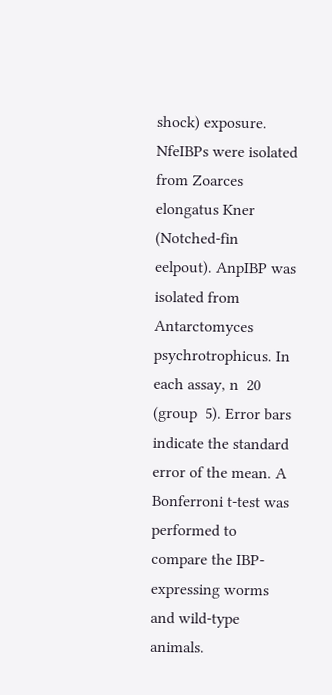shock) exposure. NfeIBPs were isolated from Zoarces elongatus Kner (Notched-fin eelpout). AnpIBP was isolated from Antarctomyces psychrotrophicus. In each assay, n  20 (group  5). Error bars indicate the standard error of the mean. A Bonferroni t-test was performed to compare the IBP-expressing worms and wild-type animals.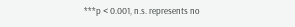***p < 0.001, n.s. represents no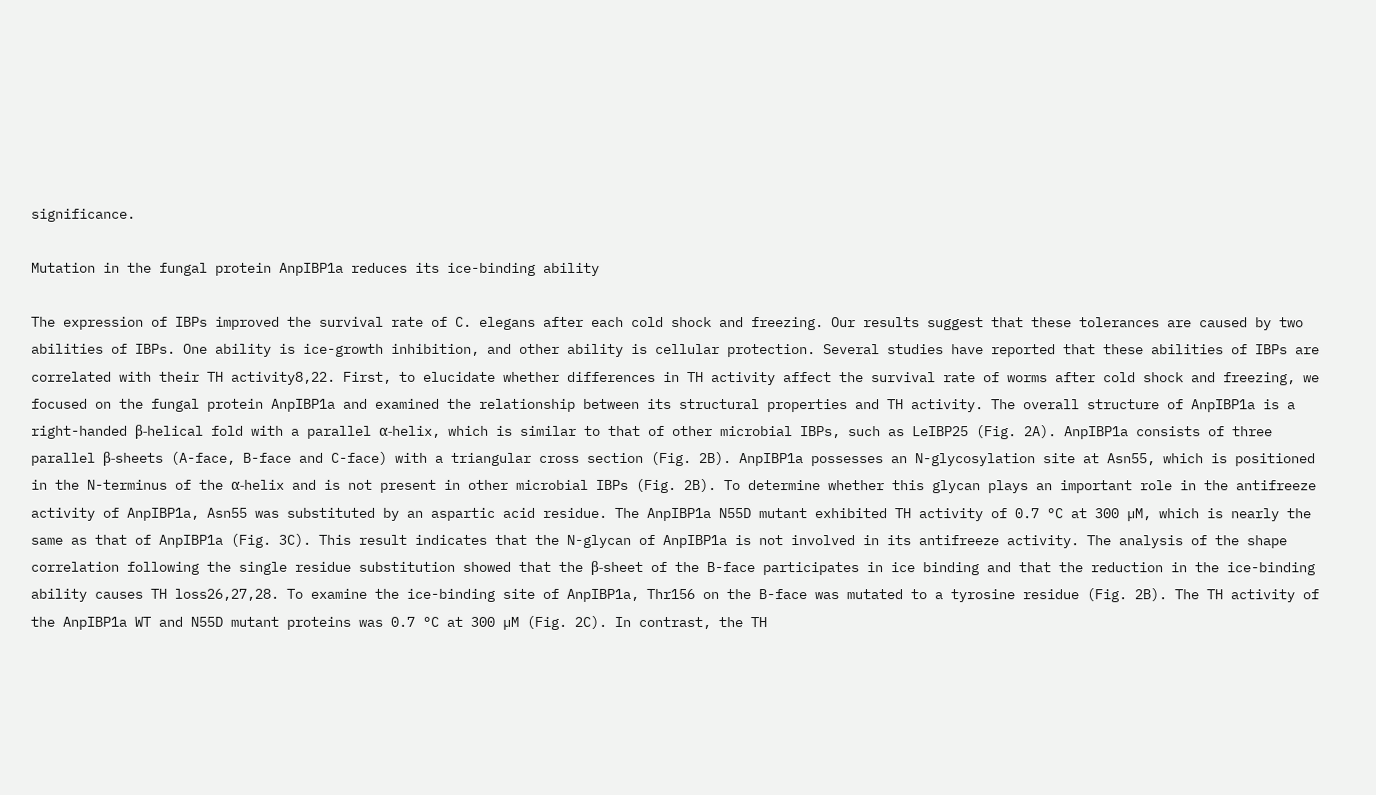significance.

Mutation in the fungal protein AnpIBP1a reduces its ice-binding ability

The expression of IBPs improved the survival rate of C. elegans after each cold shock and freezing. Our results suggest that these tolerances are caused by two abilities of IBPs. One ability is ice-growth inhibition, and other ability is cellular protection. Several studies have reported that these abilities of IBPs are correlated with their TH activity8,22. First, to elucidate whether differences in TH activity affect the survival rate of worms after cold shock and freezing, we focused on the fungal protein AnpIBP1a and examined the relationship between its structural properties and TH activity. The overall structure of AnpIBP1a is a right-handed β-helical fold with a parallel α-helix, which is similar to that of other microbial IBPs, such as LeIBP25 (Fig. 2A). AnpIBP1a consists of three parallel β-sheets (A-face, B-face and C-face) with a triangular cross section (Fig. 2B). AnpIBP1a possesses an N-glycosylation site at Asn55, which is positioned in the N-terminus of the α-helix and is not present in other microbial IBPs (Fig. 2B). To determine whether this glycan plays an important role in the antifreeze activity of AnpIBP1a, Asn55 was substituted by an aspartic acid residue. The AnpIBP1a N55D mutant exhibited TH activity of 0.7 °C at 300 µM, which is nearly the same as that of AnpIBP1a (Fig. 3C). This result indicates that the N-glycan of AnpIBP1a is not involved in its antifreeze activity. The analysis of the shape correlation following the single residue substitution showed that the β-sheet of the B-face participates in ice binding and that the reduction in the ice-binding ability causes TH loss26,27,28. To examine the ice-binding site of AnpIBP1a, Thr156 on the B-face was mutated to a tyrosine residue (Fig. 2B). The TH activity of the AnpIBP1a WT and N55D mutant proteins was 0.7 °C at 300 µM (Fig. 2C). In contrast, the TH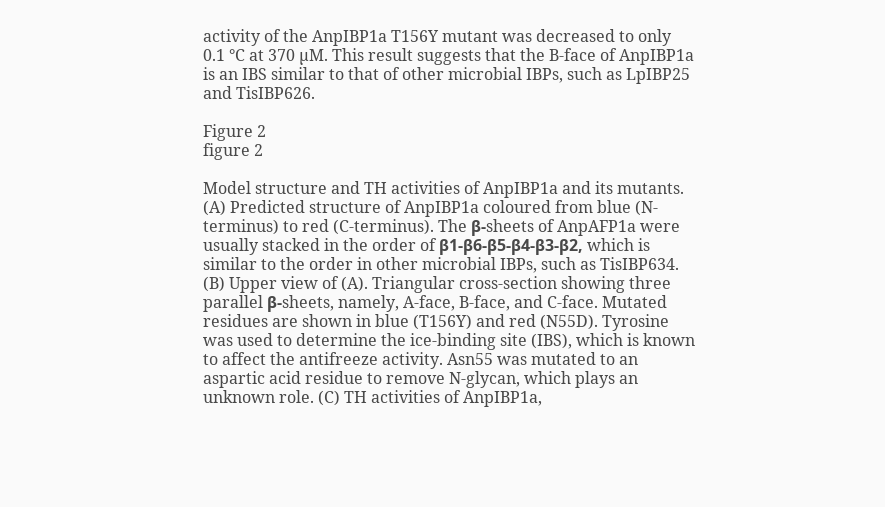activity of the AnpIBP1a T156Y mutant was decreased to only 0.1 °C at 370 µM. This result suggests that the B-face of AnpIBP1a is an IBS similar to that of other microbial IBPs, such as LpIBP25 and TisIBP626.

Figure 2
figure 2

Model structure and TH activities of AnpIBP1a and its mutants. (A) Predicted structure of AnpIBP1a coloured from blue (N-terminus) to red (C-terminus). The β-sheets of AnpAFP1a were usually stacked in the order of β1-β6-β5-β4-β3-β2, which is similar to the order in other microbial IBPs, such as TisIBP634. (B) Upper view of (A). Triangular cross-section showing three parallel β-sheets, namely, A-face, B-face, and C-face. Mutated residues are shown in blue (T156Y) and red (N55D). Tyrosine was used to determine the ice-binding site (IBS), which is known to affect the antifreeze activity. Asn55 was mutated to an aspartic acid residue to remove N-glycan, which plays an unknown role. (C) TH activities of AnpIBP1a,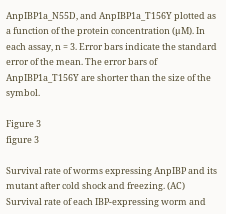AnpIBP1a_N55D, and AnpIBP1a_T156Y plotted as a function of the protein concentration (µM). In each assay, n = 3. Error bars indicate the standard error of the mean. The error bars of AnpIBP1a_T156Y are shorter than the size of the symbol.

Figure 3
figure 3

Survival rate of worms expressing AnpIBP and its mutant after cold shock and freezing. (AC) Survival rate of each IBP-expressing worm and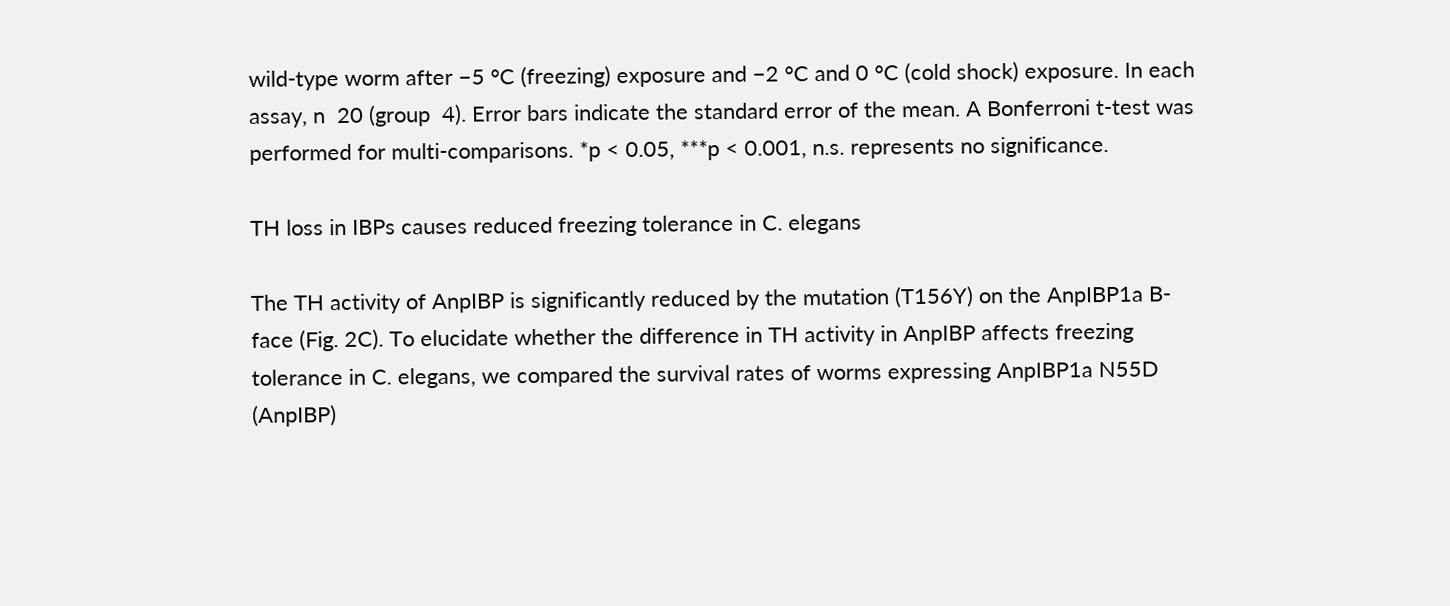wild-type worm after −5 °C (freezing) exposure and −2 °C and 0 °C (cold shock) exposure. In each assay, n  20 (group  4). Error bars indicate the standard error of the mean. A Bonferroni t-test was performed for multi-comparisons. *p < 0.05, ***p < 0.001, n.s. represents no significance.

TH loss in IBPs causes reduced freezing tolerance in C. elegans

The TH activity of AnpIBP is significantly reduced by the mutation (T156Y) on the AnpIBP1a B-face (Fig. 2C). To elucidate whether the difference in TH activity in AnpIBP affects freezing tolerance in C. elegans, we compared the survival rates of worms expressing AnpIBP1a N55D (AnpIBP)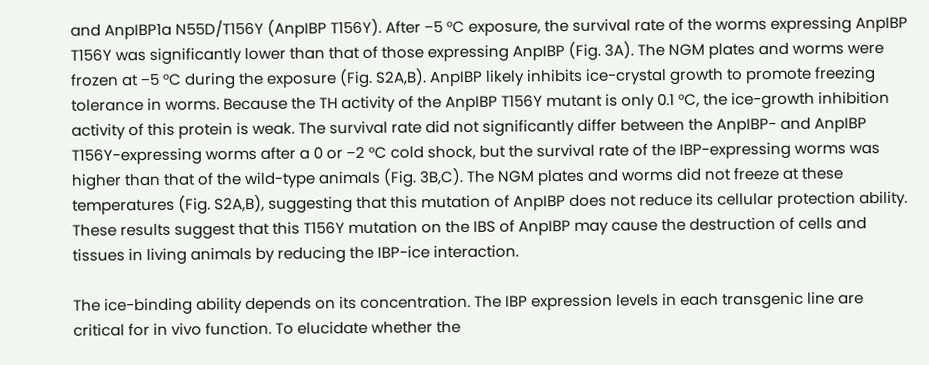and AnpIBP1a N55D/T156Y (AnpIBP T156Y). After −5 °C exposure, the survival rate of the worms expressing AnpIBP T156Y was significantly lower than that of those expressing AnpIBP (Fig. 3A). The NGM plates and worms were frozen at −5 °C during the exposure (Fig. S2A,B). AnpIBP likely inhibits ice-crystal growth to promote freezing tolerance in worms. Because the TH activity of the AnpIBP T156Y mutant is only 0.1 °C, the ice-growth inhibition activity of this protein is weak. The survival rate did not significantly differ between the AnpIBP- and AnpIBP T156Y-expressing worms after a 0 or −2 °C cold shock, but the survival rate of the IBP-expressing worms was higher than that of the wild-type animals (Fig. 3B,C). The NGM plates and worms did not freeze at these temperatures (Fig. S2A,B), suggesting that this mutation of AnpIBP does not reduce its cellular protection ability. These results suggest that this T156Y mutation on the IBS of AnpIBP may cause the destruction of cells and tissues in living animals by reducing the IBP-ice interaction.

The ice-binding ability depends on its concentration. The IBP expression levels in each transgenic line are critical for in vivo function. To elucidate whether the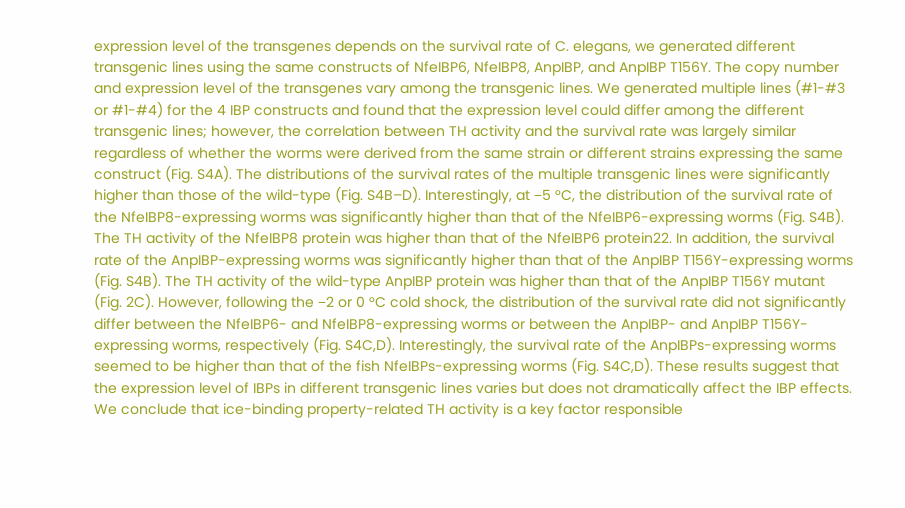expression level of the transgenes depends on the survival rate of C. elegans, we generated different transgenic lines using the same constructs of NfeIBP6, NfeIBP8, AnpIBP, and AnpIBP T156Y. The copy number and expression level of the transgenes vary among the transgenic lines. We generated multiple lines (#1-#3 or #1-#4) for the 4 IBP constructs and found that the expression level could differ among the different transgenic lines; however, the correlation between TH activity and the survival rate was largely similar regardless of whether the worms were derived from the same strain or different strains expressing the same construct (Fig. S4A). The distributions of the survival rates of the multiple transgenic lines were significantly higher than those of the wild-type (Fig. S4B–D). Interestingly, at −5 °C, the distribution of the survival rate of the NfeIBP8-expressing worms was significantly higher than that of the NfeIBP6-expressing worms (Fig. S4B). The TH activity of the NfeIBP8 protein was higher than that of the NfeIBP6 protein22. In addition, the survival rate of the AnpIBP-expressing worms was significantly higher than that of the AnpIBP T156Y-expressing worms (Fig. S4B). The TH activity of the wild-type AnpIBP protein was higher than that of the AnpIBP T156Y mutant (Fig. 2C). However, following the −2 or 0 °C cold shock, the distribution of the survival rate did not significantly differ between the NfeIBP6- and NfeIBP8-expressing worms or between the AnpIBP- and AnpIBP T156Y-expressing worms, respectively (Fig. S4C,D). Interestingly, the survival rate of the AnpIBPs-expressing worms seemed to be higher than that of the fish NfeIBPs-expressing worms (Fig. S4C,D). These results suggest that the expression level of IBPs in different transgenic lines varies but does not dramatically affect the IBP effects. We conclude that ice-binding property-related TH activity is a key factor responsible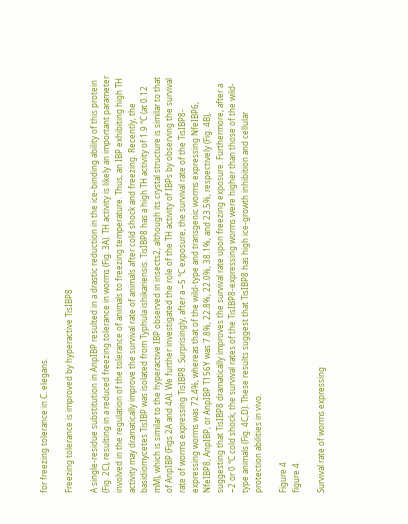for freezing tolerance in C. elegans.

Freezing tolerance is improved by hyperactive TisIBP8

A single-residue substitution in AnpIBP resulted in a drastic reduction in the ice-binding ability of this protein (Fig. 2C), resulting in a reduced freezing tolerance in worms (Fig. 3A). TH activity is likely an important parameter involved in the regulation of the tolerance of animals to freezing temperature. Thus, an IBP exhibiting high TH activity may dramatically improve the survival rate of animals after cold shock and freezing. Recently, the basidiomycetes TisIBP was isolated from Typhula ishikariensis. TisIBP8 has a high TH activity of 1.9 °C (at 0.12 mM), which is similar to the hyperactive IBP observed in insects2, although its crystal structure is similar to that of AnpIBP (Figs 2A and 4A). We further investigated the role of the TH activity of IBPs by observing the survival rate of worms expressing TisIBP8. Surprisingly, after a −5 °C exposure, the survival rate of the TisIBP8-expressing worms was 72.4%, whereas that of the wild-type and transgenic worms expressing NfeIBP6, NfeIBP8, AnpIBP, or AnpIBP T156Y was 7.8%, 22.8%, 22.0%, 38.1%, and 23.5%, respectively (Fig. 4B), suggesting that TisIBP8 dramatically improves the survival rate upon freezing exposure. Furthermore, after a −2 or 0 °C cold shock, the survival rates of the TisIBP8-expressing worms were higher than those of the wild-type animals (Fig. 4C,D). These results suggest that TisIBP8 has high ice-growth inhibition and cellular protection abilities in vivo.

Figure 4
figure 4

Survival rate of worms expressing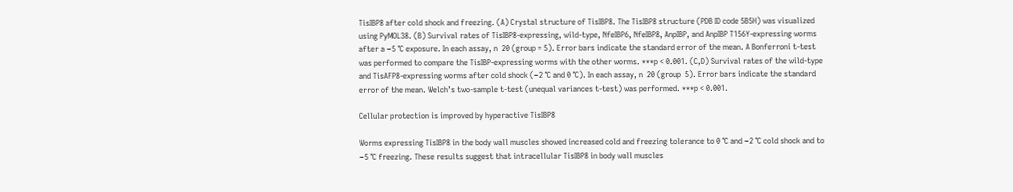TisIBP8 after cold shock and freezing. (A) Crystal structure of TisIBP8. The TisIBP8 structure (PDB ID code 5B5H) was visualized using PyMOL38. (B) Survival rates of TisIBP8-expressing, wild-type, NfeIBP6, NfeIBP8, AnpIBP, and AnpIBP T156Y-expressing worms after a −5 °C exposure. In each assay, n  20 (group = 5). Error bars indicate the standard error of the mean. A Bonferroni t-test was performed to compare the TisIBP-expressing worms with the other worms. ***p < 0.001. (C,D) Survival rates of the wild-type and TisAFP8-expressing worms after cold shock (−2 °C and 0 °C). In each assay, n  20 (group  5). Error bars indicate the standard error of the mean. Welch’s two-sample t-test (unequal variances t-test) was performed. ***p < 0.001.

Cellular protection is improved by hyperactive TisIBP8

Worms expressing TisIBP8 in the body wall muscles showed increased cold and freezing tolerance to 0 °C and −2 °C cold shock and to −5 °C freezing. These results suggest that intracellular TisIBP8 in body wall muscles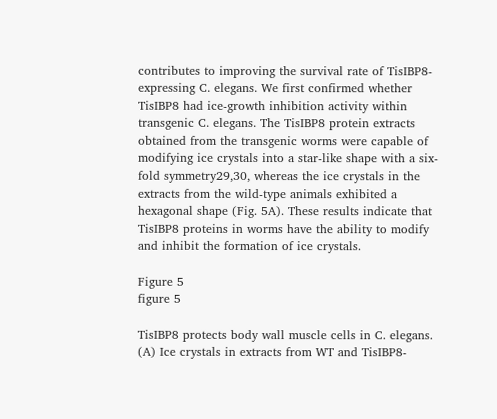contributes to improving the survival rate of TisIBP8-expressing C. elegans. We first confirmed whether TisIBP8 had ice-growth inhibition activity within transgenic C. elegans. The TisIBP8 protein extracts obtained from the transgenic worms were capable of modifying ice crystals into a star-like shape with a six-fold symmetry29,30, whereas the ice crystals in the extracts from the wild-type animals exhibited a hexagonal shape (Fig. 5A). These results indicate that TisIBP8 proteins in worms have the ability to modify and inhibit the formation of ice crystals.

Figure 5
figure 5

TisIBP8 protects body wall muscle cells in C. elegans. (A) Ice crystals in extracts from WT and TisIBP8-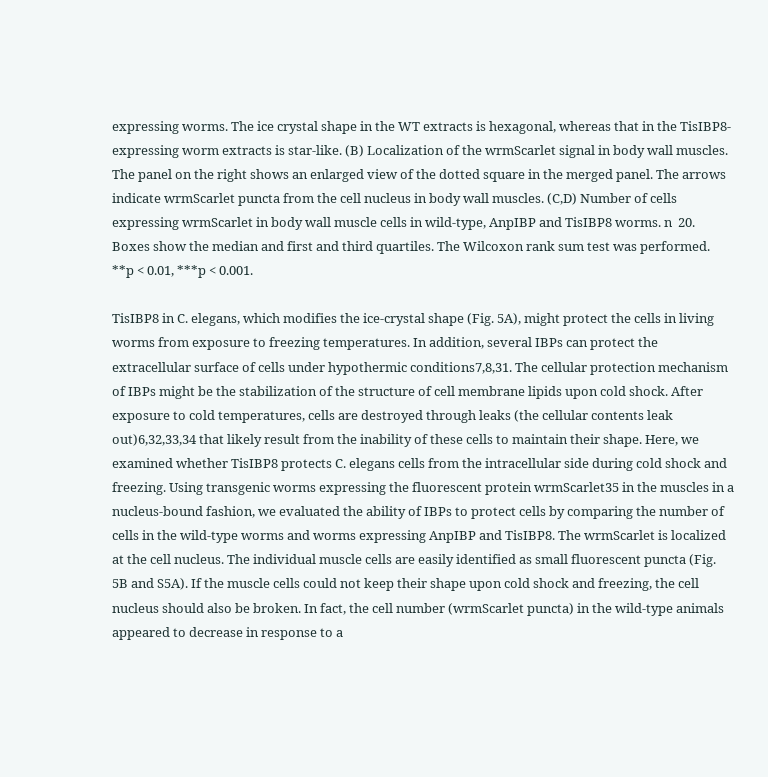expressing worms. The ice crystal shape in the WT extracts is hexagonal, whereas that in the TisIBP8-expressing worm extracts is star-like. (B) Localization of the wrmScarlet signal in body wall muscles. The panel on the right shows an enlarged view of the dotted square in the merged panel. The arrows indicate wrmScarlet puncta from the cell nucleus in body wall muscles. (C,D) Number of cells expressing wrmScarlet in body wall muscle cells in wild-type, AnpIBP and TisIBP8 worms. n  20. Boxes show the median and first and third quartiles. The Wilcoxon rank sum test was performed. **p < 0.01, ***p < 0.001.

TisIBP8 in C. elegans, which modifies the ice-crystal shape (Fig. 5A), might protect the cells in living worms from exposure to freezing temperatures. In addition, several IBPs can protect the extracellular surface of cells under hypothermic conditions7,8,31. The cellular protection mechanism of IBPs might be the stabilization of the structure of cell membrane lipids upon cold shock. After exposure to cold temperatures, cells are destroyed through leaks (the cellular contents leak out)6,32,33,34 that likely result from the inability of these cells to maintain their shape. Here, we examined whether TisIBP8 protects C. elegans cells from the intracellular side during cold shock and freezing. Using transgenic worms expressing the fluorescent protein wrmScarlet35 in the muscles in a nucleus-bound fashion, we evaluated the ability of IBPs to protect cells by comparing the number of cells in the wild-type worms and worms expressing AnpIBP and TisIBP8. The wrmScarlet is localized at the cell nucleus. The individual muscle cells are easily identified as small fluorescent puncta (Fig. 5B and S5A). If the muscle cells could not keep their shape upon cold shock and freezing, the cell nucleus should also be broken. In fact, the cell number (wrmScarlet puncta) in the wild-type animals appeared to decrease in response to a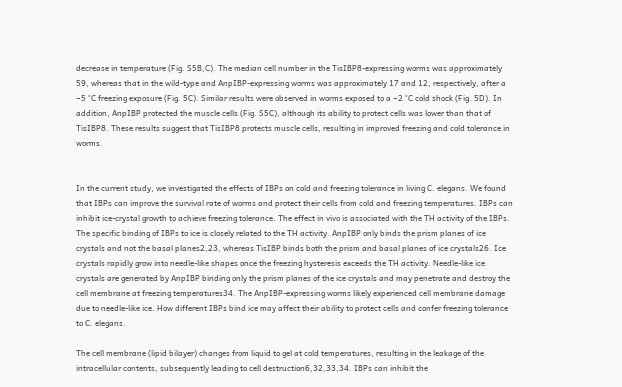decrease in temperature (Fig. S5B,C). The median cell number in the TisIBP8-expressing worms was approximately 59, whereas that in the wild-type and AnpIBP-expressing worms was approximately 17 and 12, respectively, after a −5 °C freezing exposure (Fig. 5C). Similar results were observed in worms exposed to a −2 °C cold shock (Fig. 5D). In addition, AnpIBP protected the muscle cells (Fig. S5C), although its ability to protect cells was lower than that of TisIBP8. These results suggest that TisIBP8 protects muscle cells, resulting in improved freezing and cold tolerance in worms.


In the current study, we investigated the effects of IBPs on cold and freezing tolerance in living C. elegans. We found that IBPs can improve the survival rate of worms and protect their cells from cold and freezing temperatures. IBPs can inhibit ice-crystal growth to achieve freezing tolerance. The effect in vivo is associated with the TH activity of the IBPs. The specific binding of IBPs to ice is closely related to the TH activity. AnpIBP only binds the prism planes of ice crystals and not the basal planes2,23, whereas TisIBP binds both the prism and basal planes of ice crystals26. Ice crystals rapidly grow into needle-like shapes once the freezing hysteresis exceeds the TH activity. Needle-like ice crystals are generated by AnpIBP binding only the prism planes of the ice crystals and may penetrate and destroy the cell membrane at freezing temperatures34. The AnpIBP-expressing worms likely experienced cell membrane damage due to needle-like ice. How different IBPs bind ice may affect their ability to protect cells and confer freezing tolerance to C. elegans.

The cell membrane (lipid bilayer) changes from liquid to gel at cold temperatures, resulting in the leakage of the intracellular contents, subsequently leading to cell destruction6,32,33,34. IBPs can inhibit the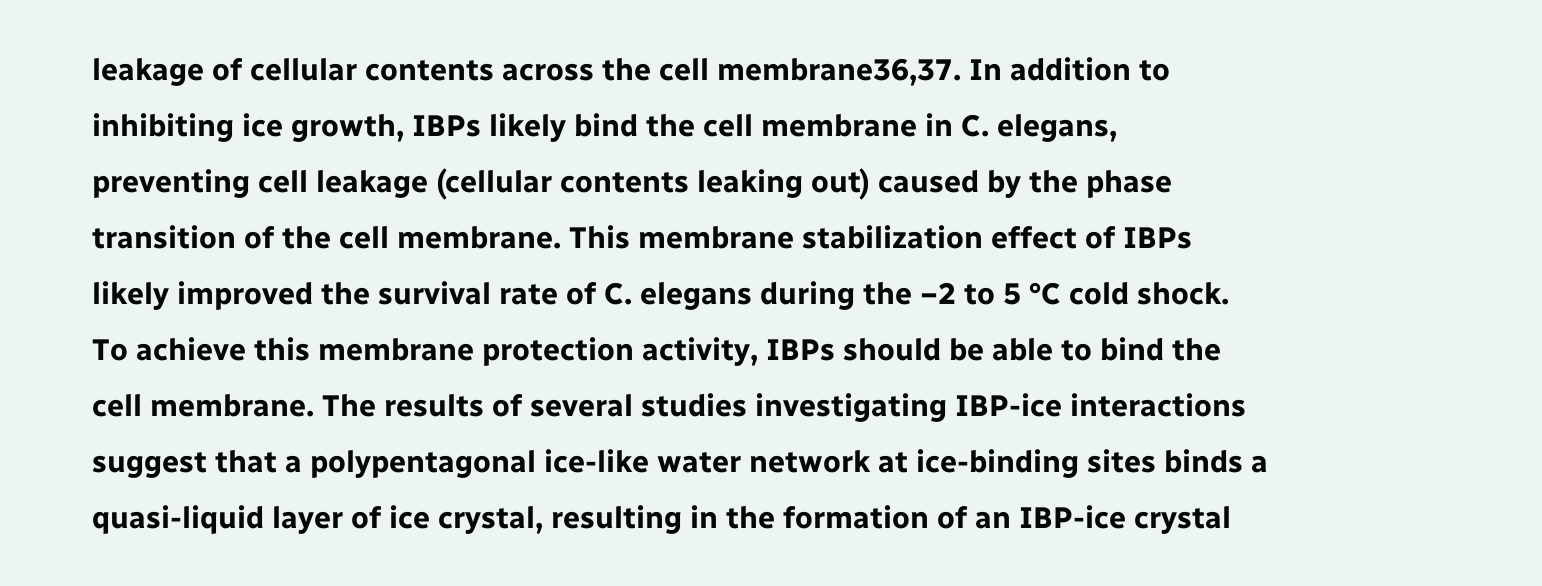leakage of cellular contents across the cell membrane36,37. In addition to inhibiting ice growth, IBPs likely bind the cell membrane in C. elegans, preventing cell leakage (cellular contents leaking out) caused by the phase transition of the cell membrane. This membrane stabilization effect of IBPs likely improved the survival rate of C. elegans during the −2 to 5 °C cold shock. To achieve this membrane protection activity, IBPs should be able to bind the cell membrane. The results of several studies investigating IBP-ice interactions suggest that a polypentagonal ice-like water network at ice-binding sites binds a quasi-liquid layer of ice crystal, resulting in the formation of an IBP-ice crystal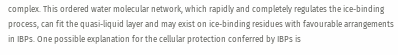complex. This ordered water molecular network, which rapidly and completely regulates the ice-binding process, can fit the quasi-liquid layer and may exist on ice-binding residues with favourable arrangements in IBPs. One possible explanation for the cellular protection conferred by IBPs is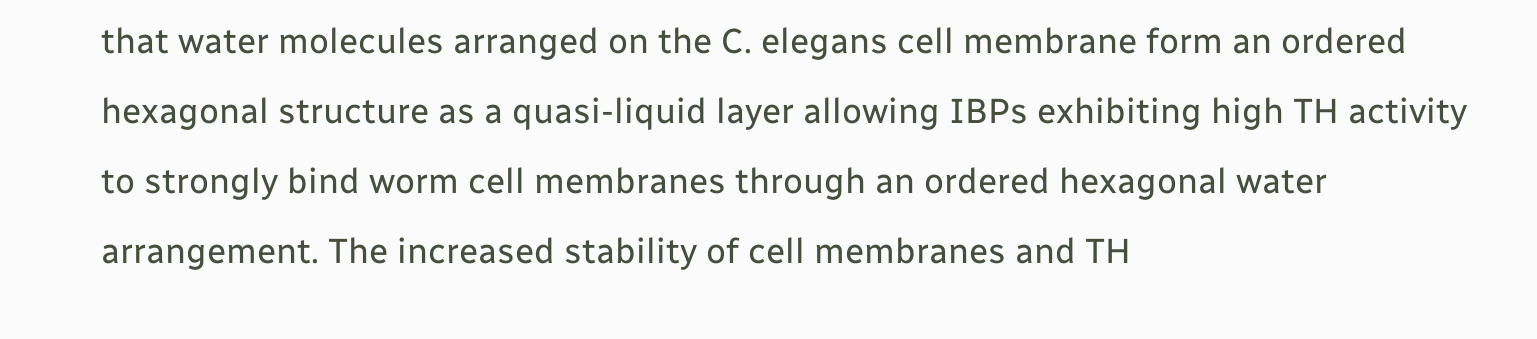that water molecules arranged on the C. elegans cell membrane form an ordered hexagonal structure as a quasi-liquid layer allowing IBPs exhibiting high TH activity to strongly bind worm cell membranes through an ordered hexagonal water arrangement. The increased stability of cell membranes and TH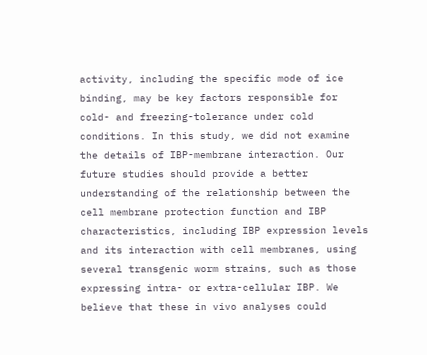activity, including the specific mode of ice binding, may be key factors responsible for cold- and freezing-tolerance under cold conditions. In this study, we did not examine the details of IBP-membrane interaction. Our future studies should provide a better understanding of the relationship between the cell membrane protection function and IBP characteristics, including IBP expression levels and its interaction with cell membranes, using several transgenic worm strains, such as those expressing intra- or extra-cellular IBP. We believe that these in vivo analyses could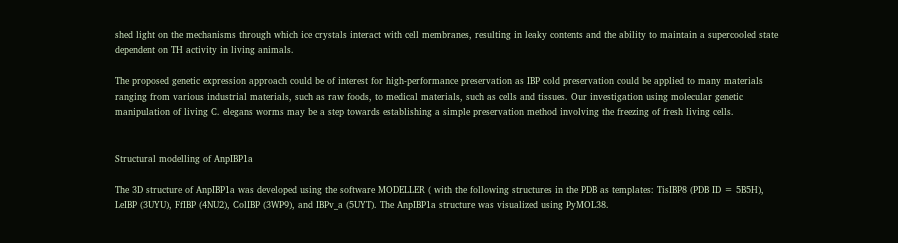shed light on the mechanisms through which ice crystals interact with cell membranes, resulting in leaky contents and the ability to maintain a supercooled state dependent on TH activity in living animals.

The proposed genetic expression approach could be of interest for high-performance preservation as IBP cold preservation could be applied to many materials ranging from various industrial materials, such as raw foods, to medical materials, such as cells and tissues. Our investigation using molecular genetic manipulation of living C. elegans worms may be a step towards establishing a simple preservation method involving the freezing of fresh living cells.


Structural modelling of AnpIBP1a

The 3D structure of AnpIBP1a was developed using the software MODELLER ( with the following structures in the PDB as templates: TisIBP8 (PDB ID = 5B5H), LeIBP (3UYU), FfIBP (4NU2), ColIBP (3WP9), and IBPv_a (5UYT). The AnpIBP1a structure was visualized using PyMOL38.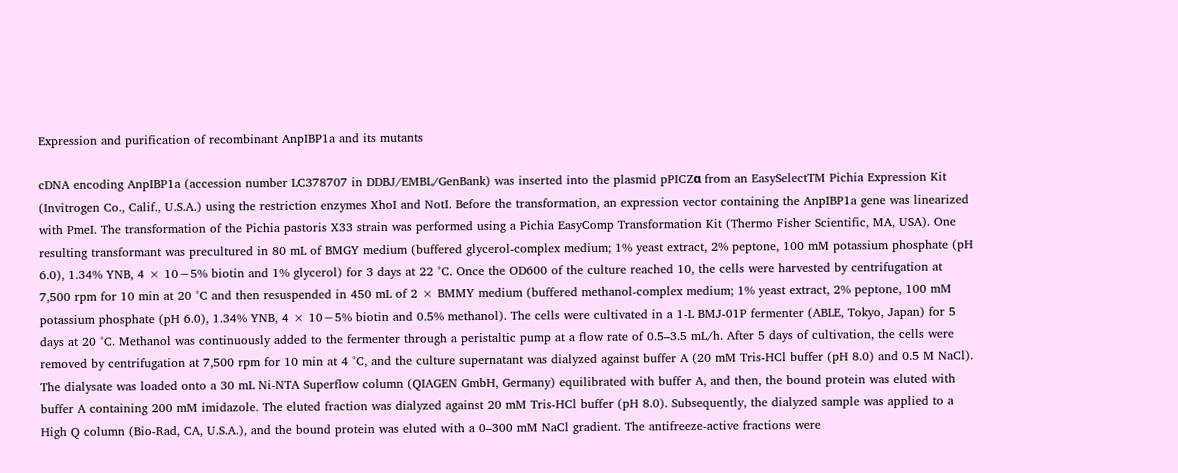Expression and purification of recombinant AnpIBP1a and its mutants

cDNA encoding AnpIBP1a (accession number LC378707 in DDBJ/EMBL/GenBank) was inserted into the plasmid pPICZα from an EasySelectTM Pichia Expression Kit (Invitrogen Co., Calif., U.S.A.) using the restriction enzymes XhoI and NotI. Before the transformation, an expression vector containing the AnpIBP1a gene was linearized with PmeI. The transformation of the Pichia pastoris X33 strain was performed using a Pichia EasyComp Transformation Kit (Thermo Fisher Scientific, MA, USA). One resulting transformant was precultured in 80 mL of BMGY medium (buffered glycerol-complex medium; 1% yeast extract, 2% peptone, 100 mM potassium phosphate (pH 6.0), 1.34% YNB, 4 × 10−5% biotin and 1% glycerol) for 3 days at 22 °C. Once the OD600 of the culture reached 10, the cells were harvested by centrifugation at 7,500 rpm for 10 min at 20 °C and then resuspended in 450 mL of 2 × BMMY medium (buffered methanol-complex medium; 1% yeast extract, 2% peptone, 100 mM potassium phosphate (pH 6.0), 1.34% YNB, 4 × 10−5% biotin and 0.5% methanol). The cells were cultivated in a 1-L BMJ-01P fermenter (ABLE, Tokyo, Japan) for 5 days at 20 °C. Methanol was continuously added to the fermenter through a peristaltic pump at a flow rate of 0.5–3.5 mL/h. After 5 days of cultivation, the cells were removed by centrifugation at 7,500 rpm for 10 min at 4 °C, and the culture supernatant was dialyzed against buffer A (20 mM Tris-HCl buffer (pH 8.0) and 0.5 M NaCl). The dialysate was loaded onto a 30 mL Ni-NTA Superflow column (QIAGEN GmbH, Germany) equilibrated with buffer A, and then, the bound protein was eluted with buffer A containing 200 mM imidazole. The eluted fraction was dialyzed against 20 mM Tris-HCl buffer (pH 8.0). Subsequently, the dialyzed sample was applied to a High Q column (Bio-Rad, CA, U.S.A.), and the bound protein was eluted with a 0–300 mM NaCl gradient. The antifreeze-active fractions were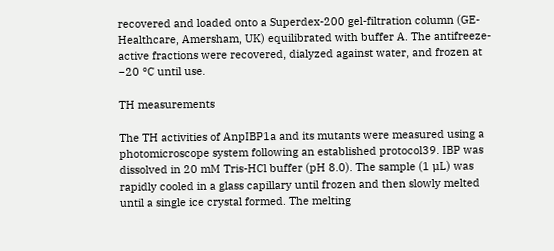recovered and loaded onto a Superdex-200 gel-filtration column (GE-Healthcare, Amersham, UK) equilibrated with buffer A. The antifreeze-active fractions were recovered, dialyzed against water, and frozen at −20 °C until use.

TH measurements

The TH activities of AnpIBP1a and its mutants were measured using a photomicroscope system following an established protocol39. IBP was dissolved in 20 mM Tris-HCl buffer (pH 8.0). The sample (1 µL) was rapidly cooled in a glass capillary until frozen and then slowly melted until a single ice crystal formed. The melting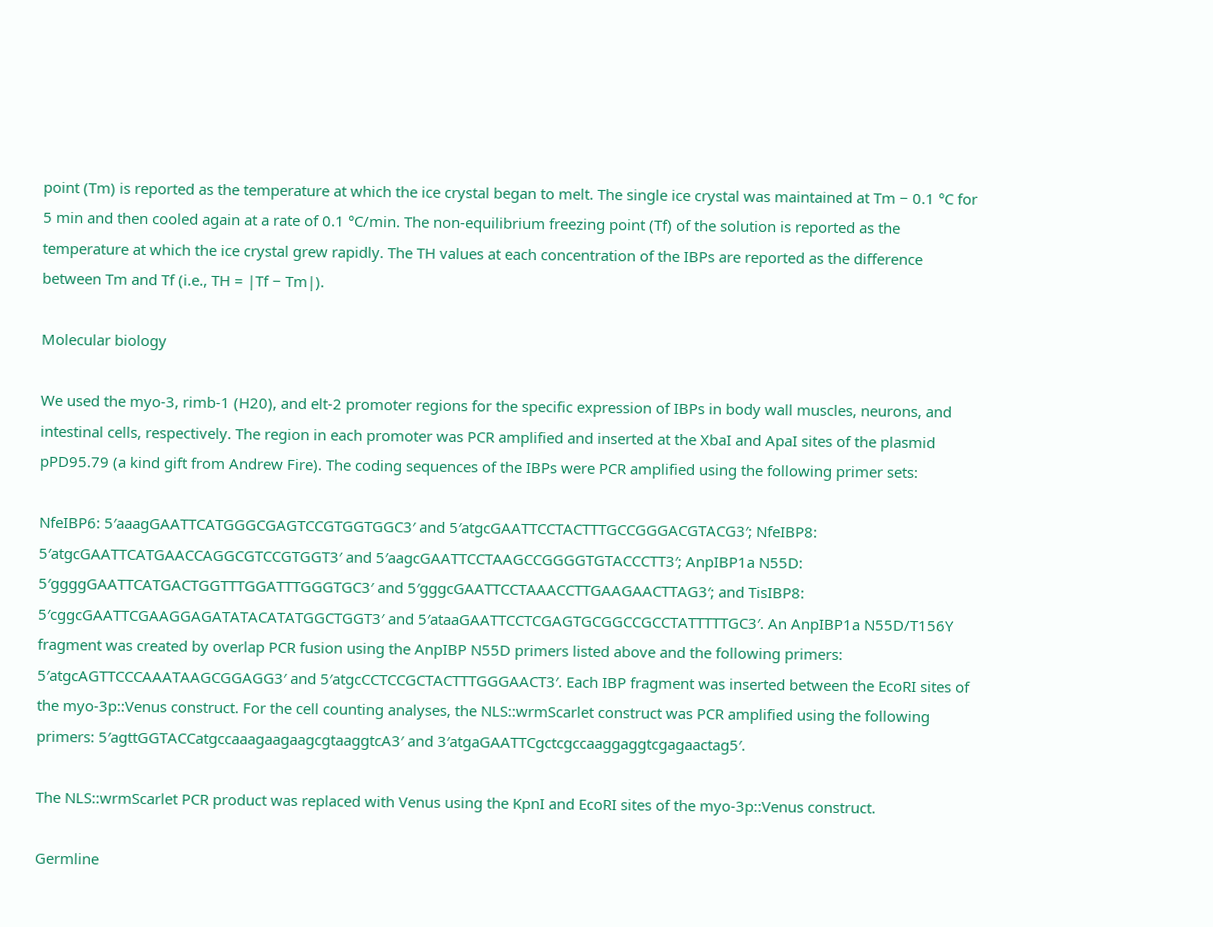point (Tm) is reported as the temperature at which the ice crystal began to melt. The single ice crystal was maintained at Tm − 0.1 °C for 5 min and then cooled again at a rate of 0.1 °C/min. The non-equilibrium freezing point (Tf) of the solution is reported as the temperature at which the ice crystal grew rapidly. The TH values at each concentration of the IBPs are reported as the difference between Tm and Tf (i.e., TH = |Tf − Tm|).

Molecular biology

We used the myo-3, rimb-1 (H20), and elt-2 promoter regions for the specific expression of IBPs in body wall muscles, neurons, and intestinal cells, respectively. The region in each promoter was PCR amplified and inserted at the XbaI and ApaI sites of the plasmid pPD95.79 (a kind gift from Andrew Fire). The coding sequences of the IBPs were PCR amplified using the following primer sets:

NfeIBP6: 5′aaagGAATTCATGGGCGAGTCCGTGGTGGC3′ and 5′atgcGAATTCCTACTTTGCCGGGACGTACG3′; NfeIBP8: 5′atgcGAATTCATGAACCAGGCGTCCGTGGT3′ and 5′aagcGAATTCCTAAGCCGGGGTGTACCCTT3′; AnpIBP1a N55D: 5′ggggGAATTCATGACTGGTTTGGATTTGGGTGC3′ and 5′gggcGAATTCCTAAACCTTGAAGAACTTAG3′; and TisIBP8: 5′cggcGAATTCGAAGGAGATATACATATGGCTGGT3′ and 5′ataaGAATTCCTCGAGTGCGGCCGCCTATTTTTGC3′. An AnpIBP1a N55D/T156Y fragment was created by overlap PCR fusion using the AnpIBP N55D primers listed above and the following primers: 5′atgcAGTTCCCAAATAAGCGGAGG3′ and 5′atgcCCTCCGCTACTTTGGGAACT3′. Each IBP fragment was inserted between the EcoRI sites of the myo-3p::Venus construct. For the cell counting analyses, the NLS::wrmScarlet construct was PCR amplified using the following primers: 5′agttGGTACCatgccaaagaagaagcgtaaggtcA3′ and 3′atgaGAATTCgctcgccaaggaggtcgagaactag5′.

The NLS::wrmScarlet PCR product was replaced with Venus using the KpnI and EcoRI sites of the myo-3p::Venus construct.

Germline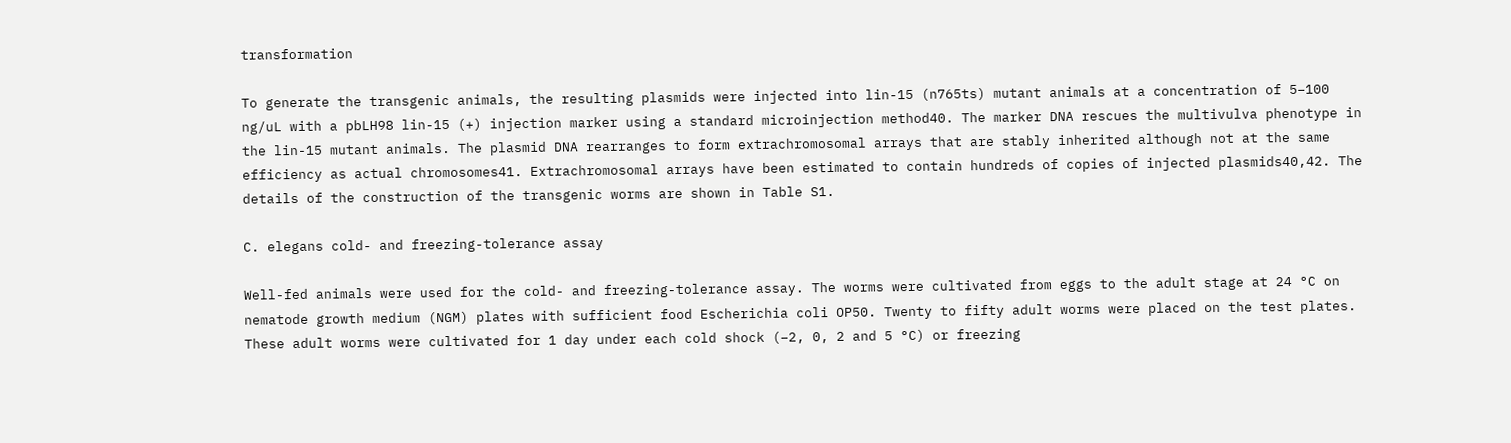transformation

To generate the transgenic animals, the resulting plasmids were injected into lin-15 (n765ts) mutant animals at a concentration of 5–100 ng/uL with a pbLH98 lin-15 (+) injection marker using a standard microinjection method40. The marker DNA rescues the multivulva phenotype in the lin-15 mutant animals. The plasmid DNA rearranges to form extrachromosomal arrays that are stably inherited although not at the same efficiency as actual chromosomes41. Extrachromosomal arrays have been estimated to contain hundreds of copies of injected plasmids40,42. The details of the construction of the transgenic worms are shown in Table S1.

C. elegans cold- and freezing-tolerance assay

Well-fed animals were used for the cold- and freezing-tolerance assay. The worms were cultivated from eggs to the adult stage at 24 °C on nematode growth medium (NGM) plates with sufficient food Escherichia coli OP50. Twenty to fifty adult worms were placed on the test plates. These adult worms were cultivated for 1 day under each cold shock (−2, 0, 2 and 5 °C) or freezing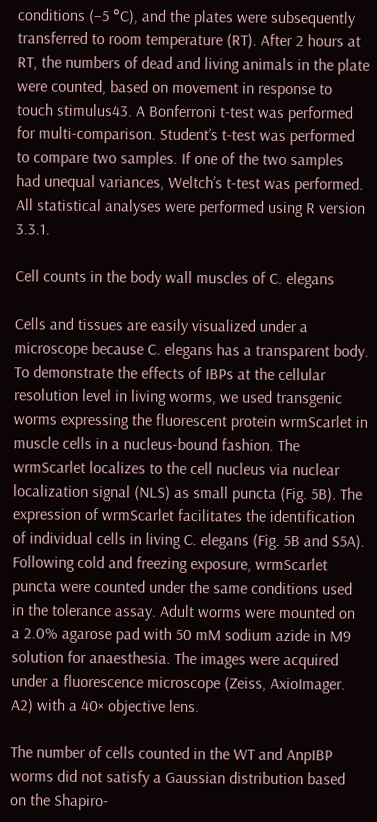conditions (−5 °C), and the plates were subsequently transferred to room temperature (RT). After 2 hours at RT, the numbers of dead and living animals in the plate were counted, based on movement in response to touch stimulus43. A Bonferroni t-test was performed for multi-comparison. Student’s t-test was performed to compare two samples. If one of the two samples had unequal variances, Weltch’s t-test was performed. All statistical analyses were performed using R version 3.3.1.

Cell counts in the body wall muscles of C. elegans

Cells and tissues are easily visualized under a microscope because C. elegans has a transparent body. To demonstrate the effects of IBPs at the cellular resolution level in living worms, we used transgenic worms expressing the fluorescent protein wrmScarlet in muscle cells in a nucleus-bound fashion. The wrmScarlet localizes to the cell nucleus via nuclear localization signal (NLS) as small puncta (Fig. 5B). The expression of wrmScarlet facilitates the identification of individual cells in living C. elegans (Fig. 5B and S5A). Following cold and freezing exposure, wrmScarlet puncta were counted under the same conditions used in the tolerance assay. Adult worms were mounted on a 2.0% agarose pad with 50 mM sodium azide in M9 solution for anaesthesia. The images were acquired under a fluorescence microscope (Zeiss, AxioImager. A2) with a 40× objective lens.

The number of cells counted in the WT and AnpIBP worms did not satisfy a Gaussian distribution based on the Shapiro-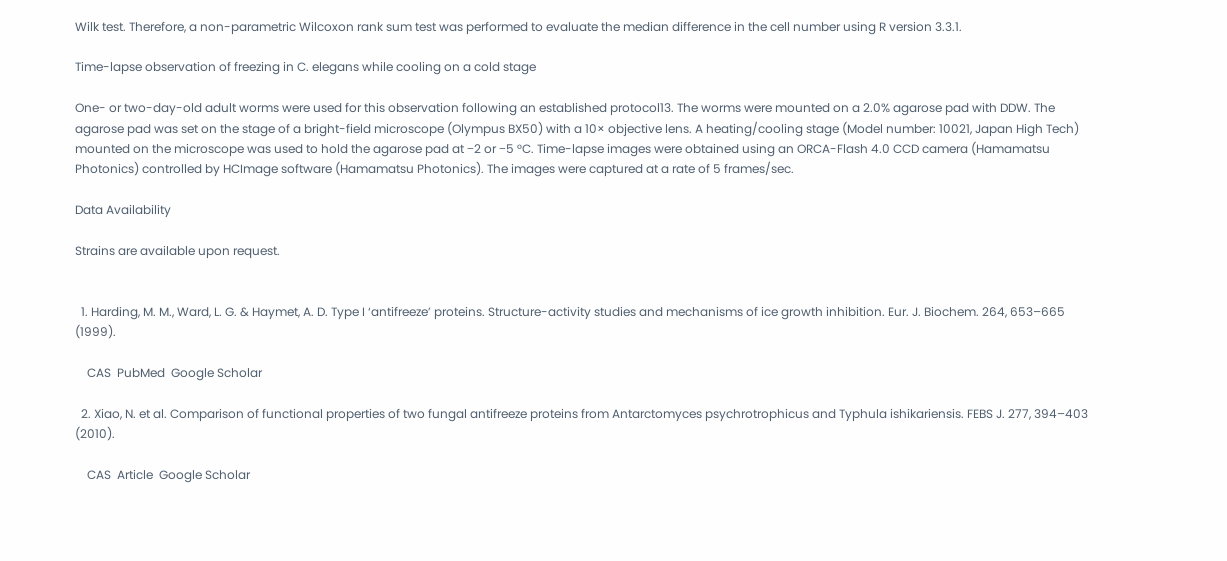Wilk test. Therefore, a non-parametric Wilcoxon rank sum test was performed to evaluate the median difference in the cell number using R version 3.3.1.

Time-lapse observation of freezing in C. elegans while cooling on a cold stage

One- or two-day-old adult worms were used for this observation following an established protocol13. The worms were mounted on a 2.0% agarose pad with DDW. The agarose pad was set on the stage of a bright-field microscope (Olympus BX50) with a 10× objective lens. A heating/cooling stage (Model number: 10021, Japan High Tech) mounted on the microscope was used to hold the agarose pad at −2 or −5 °C. Time-lapse images were obtained using an ORCA-Flash 4.0 CCD camera (Hamamatsu Photonics) controlled by HCImage software (Hamamatsu Photonics). The images were captured at a rate of 5 frames/sec.

Data Availability

Strains are available upon request.


  1. Harding, M. M., Ward, L. G. & Haymet, A. D. Type I ‘antifreeze’ proteins. Structure-activity studies and mechanisms of ice growth inhibition. Eur. J. Biochem. 264, 653–665 (1999).

    CAS  PubMed  Google Scholar

  2. Xiao, N. et al. Comparison of functional properties of two fungal antifreeze proteins from Antarctomyces psychrotrophicus and Typhula ishikariensis. FEBS J. 277, 394–403 (2010).

    CAS  Article  Google Scholar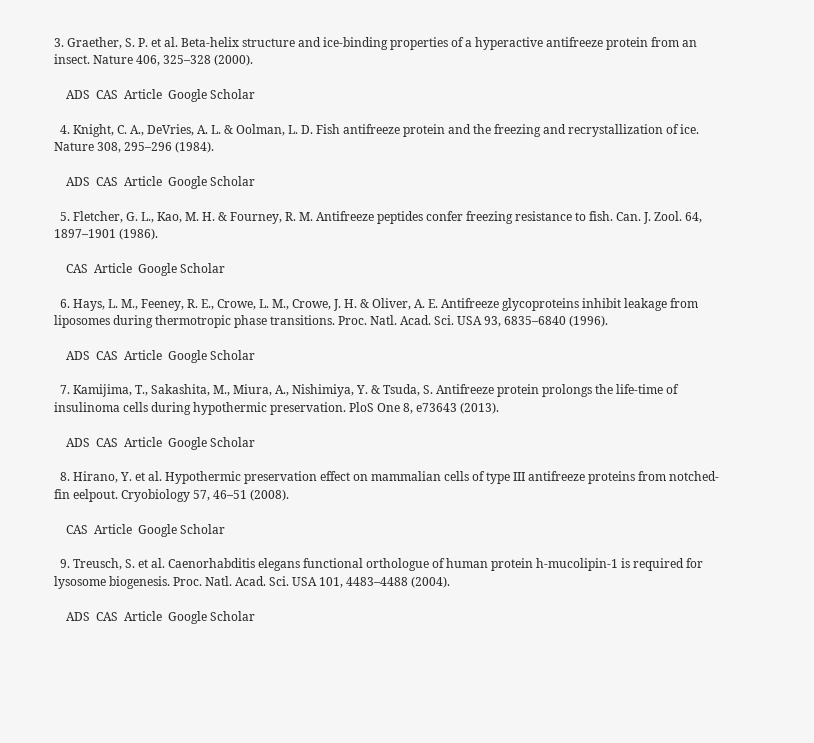3. Graether, S. P. et al. Beta-helix structure and ice-binding properties of a hyperactive antifreeze protein from an insect. Nature 406, 325–328 (2000).

    ADS  CAS  Article  Google Scholar

  4. Knight, C. A., DeVries, A. L. & Oolman, L. D. Fish antifreeze protein and the freezing and recrystallization of ice. Nature 308, 295–296 (1984).

    ADS  CAS  Article  Google Scholar

  5. Fletcher, G. L., Kao, M. H. & Fourney, R. M. Antifreeze peptides confer freezing resistance to fish. Can. J. Zool. 64, 1897–1901 (1986).

    CAS  Article  Google Scholar

  6. Hays, L. M., Feeney, R. E., Crowe, L. M., Crowe, J. H. & Oliver, A. E. Antifreeze glycoproteins inhibit leakage from liposomes during thermotropic phase transitions. Proc. Natl. Acad. Sci. USA 93, 6835–6840 (1996).

    ADS  CAS  Article  Google Scholar

  7. Kamijima, T., Sakashita, M., Miura, A., Nishimiya, Y. & Tsuda, S. Antifreeze protein prolongs the life-time of insulinoma cells during hypothermic preservation. PloS One 8, e73643 (2013).

    ADS  CAS  Article  Google Scholar

  8. Hirano, Y. et al. Hypothermic preservation effect on mammalian cells of type III antifreeze proteins from notched-fin eelpout. Cryobiology 57, 46–51 (2008).

    CAS  Article  Google Scholar

  9. Treusch, S. et al. Caenorhabditis elegans functional orthologue of human protein h-mucolipin-1 is required for lysosome biogenesis. Proc. Natl. Acad. Sci. USA 101, 4483–4488 (2004).

    ADS  CAS  Article  Google Scholar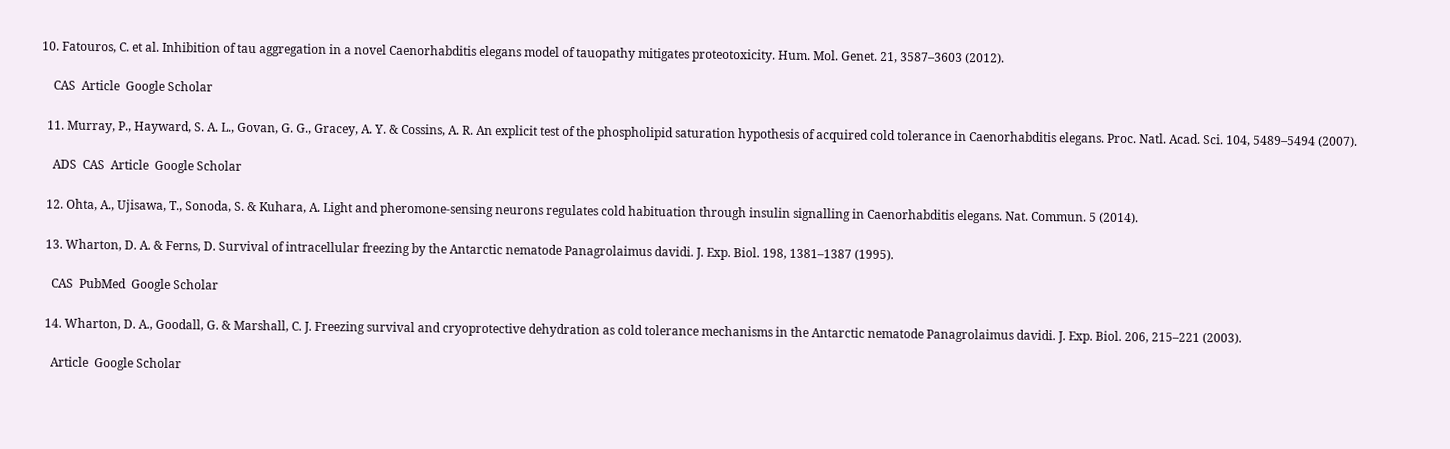10. Fatouros, C. et al. Inhibition of tau aggregation in a novel Caenorhabditis elegans model of tauopathy mitigates proteotoxicity. Hum. Mol. Genet. 21, 3587–3603 (2012).

    CAS  Article  Google Scholar

  11. Murray, P., Hayward, S. A. L., Govan, G. G., Gracey, A. Y. & Cossins, A. R. An explicit test of the phospholipid saturation hypothesis of acquired cold tolerance in Caenorhabditis elegans. Proc. Natl. Acad. Sci. 104, 5489–5494 (2007).

    ADS  CAS  Article  Google Scholar

  12. Ohta, A., Ujisawa, T., Sonoda, S. & Kuhara, A. Light and pheromone-sensing neurons regulates cold habituation through insulin signalling in Caenorhabditis elegans. Nat. Commun. 5 (2014).

  13. Wharton, D. A. & Ferns, D. Survival of intracellular freezing by the Antarctic nematode Panagrolaimus davidi. J. Exp. Biol. 198, 1381–1387 (1995).

    CAS  PubMed  Google Scholar

  14. Wharton, D. A., Goodall, G. & Marshall, C. J. Freezing survival and cryoprotective dehydration as cold tolerance mechanisms in the Antarctic nematode Panagrolaimus davidi. J. Exp. Biol. 206, 215–221 (2003).

    Article  Google Scholar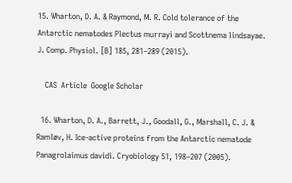15. Wharton, D. A. & Raymond, M. R. Cold tolerance of the Antarctic nematodes Plectus murrayi and Scottnema lindsayae. J. Comp. Physiol. [B] 185, 281–289 (2015).

    CAS  Article  Google Scholar

  16. Wharton, D. A., Barrett, J., Goodall, G., Marshall, C. J. & Ramløv, H. Ice-active proteins from the Antarctic nematode Panagrolaimus davidi. Cryobiology 51, 198–207 (2005).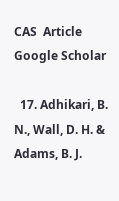CAS  Article  Google Scholar

  17. Adhikari, B. N., Wall, D. H. & Adams, B. J.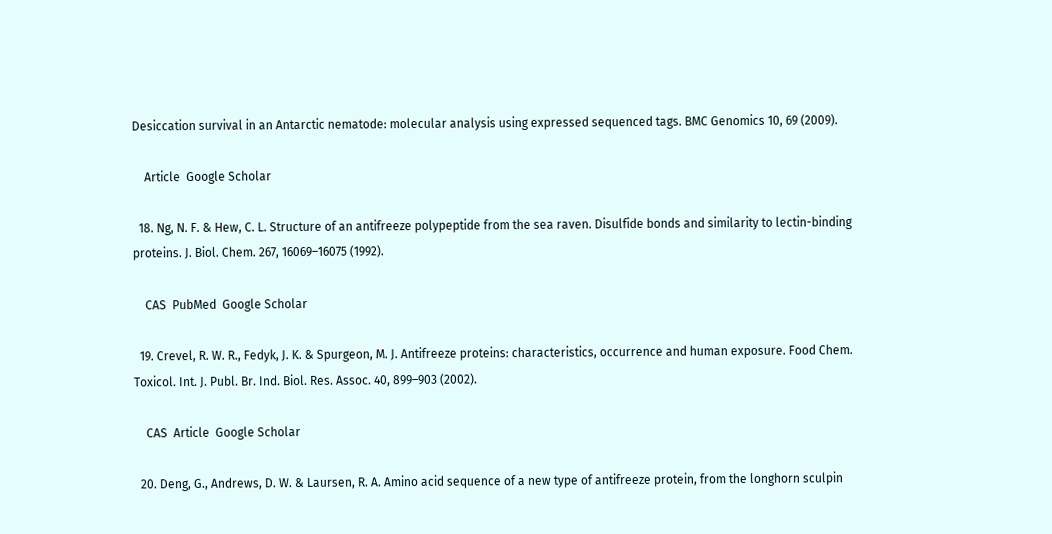Desiccation survival in an Antarctic nematode: molecular analysis using expressed sequenced tags. BMC Genomics 10, 69 (2009).

    Article  Google Scholar

  18. Ng, N. F. & Hew, C. L. Structure of an antifreeze polypeptide from the sea raven. Disulfide bonds and similarity to lectin-binding proteins. J. Biol. Chem. 267, 16069–16075 (1992).

    CAS  PubMed  Google Scholar

  19. Crevel, R. W. R., Fedyk, J. K. & Spurgeon, M. J. Antifreeze proteins: characteristics, occurrence and human exposure. Food Chem. Toxicol. Int. J. Publ. Br. Ind. Biol. Res. Assoc. 40, 899–903 (2002).

    CAS  Article  Google Scholar

  20. Deng, G., Andrews, D. W. & Laursen, R. A. Amino acid sequence of a new type of antifreeze protein, from the longhorn sculpin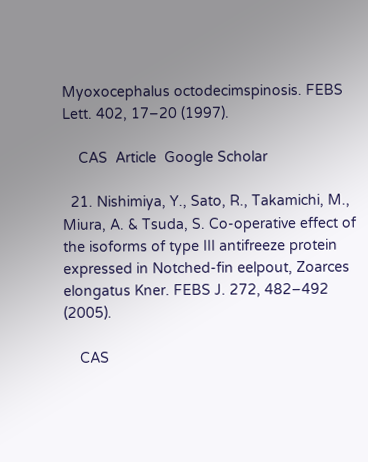Myoxocephalus octodecimspinosis. FEBS Lett. 402, 17–20 (1997).

    CAS  Article  Google Scholar

  21. Nishimiya, Y., Sato, R., Takamichi, M., Miura, A. & Tsuda, S. Co-operative effect of the isoforms of type III antifreeze protein expressed in Notched-fin eelpout, Zoarces elongatus Kner. FEBS J. 272, 482–492 (2005).

    CAS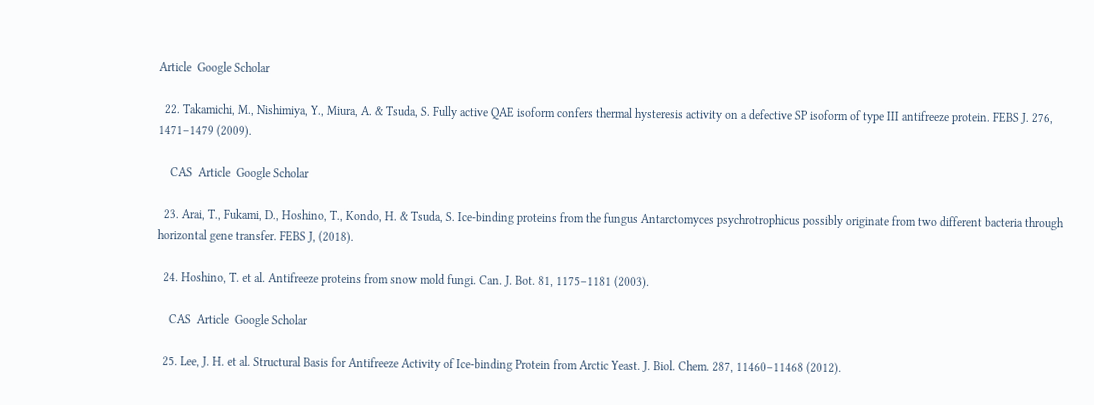Article  Google Scholar

  22. Takamichi, M., Nishimiya, Y., Miura, A. & Tsuda, S. Fully active QAE isoform confers thermal hysteresis activity on a defective SP isoform of type III antifreeze protein. FEBS J. 276, 1471–1479 (2009).

    CAS  Article  Google Scholar

  23. Arai, T., Fukami, D., Hoshino, T., Kondo, H. & Tsuda, S. Ice-binding proteins from the fungus Antarctomyces psychrotrophicus possibly originate from two different bacteria through horizontal gene transfer. FEBS J, (2018).

  24. Hoshino, T. et al. Antifreeze proteins from snow mold fungi. Can. J. Bot. 81, 1175–1181 (2003).

    CAS  Article  Google Scholar

  25. Lee, J. H. et al. Structural Basis for Antifreeze Activity of Ice-binding Protein from Arctic Yeast. J. Biol. Chem. 287, 11460–11468 (2012).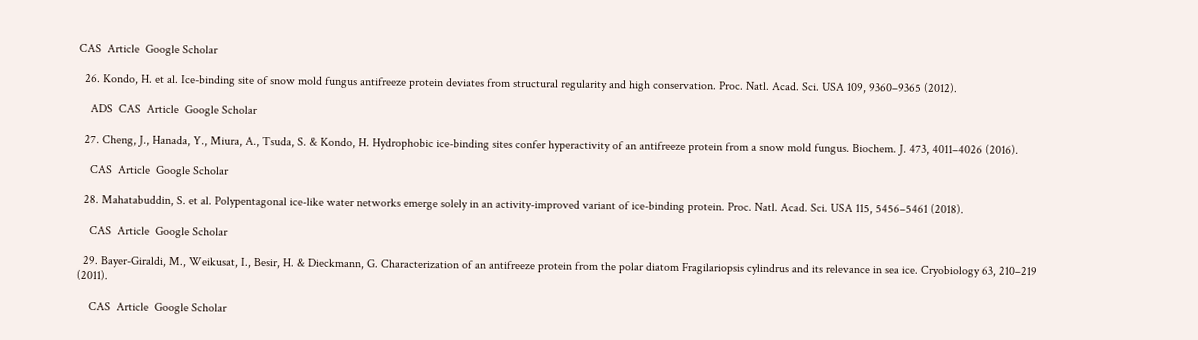CAS  Article  Google Scholar

  26. Kondo, H. et al. Ice-binding site of snow mold fungus antifreeze protein deviates from structural regularity and high conservation. Proc. Natl. Acad. Sci. USA 109, 9360–9365 (2012).

    ADS  CAS  Article  Google Scholar

  27. Cheng, J., Hanada, Y., Miura, A., Tsuda, S. & Kondo, H. Hydrophobic ice-binding sites confer hyperactivity of an antifreeze protein from a snow mold fungus. Biochem. J. 473, 4011–4026 (2016).

    CAS  Article  Google Scholar

  28. Mahatabuddin, S. et al. Polypentagonal ice-like water networks emerge solely in an activity-improved variant of ice-binding protein. Proc. Natl. Acad. Sci. USA 115, 5456–5461 (2018).

    CAS  Article  Google Scholar

  29. Bayer-Giraldi, M., Weikusat, I., Besir, H. & Dieckmann, G. Characterization of an antifreeze protein from the polar diatom Fragilariopsis cylindrus and its relevance in sea ice. Cryobiology 63, 210–219 (2011).

    CAS  Article  Google Scholar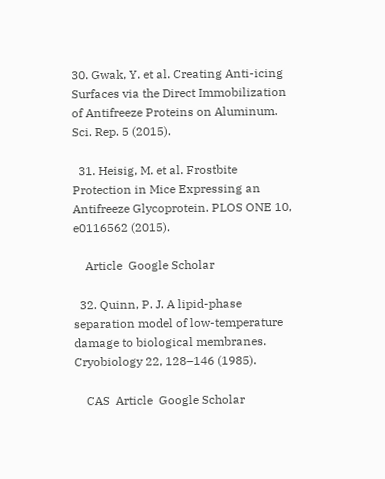30. Gwak, Y. et al. Creating Anti-icing Surfaces via the Direct Immobilization of Antifreeze Proteins on Aluminum. Sci. Rep. 5 (2015).

  31. Heisig, M. et al. Frostbite Protection in Mice Expressing an Antifreeze Glycoprotein. PLOS ONE 10, e0116562 (2015).

    Article  Google Scholar

  32. Quinn, P. J. A lipid-phase separation model of low-temperature damage to biological membranes. Cryobiology 22, 128–146 (1985).

    CAS  Article  Google Scholar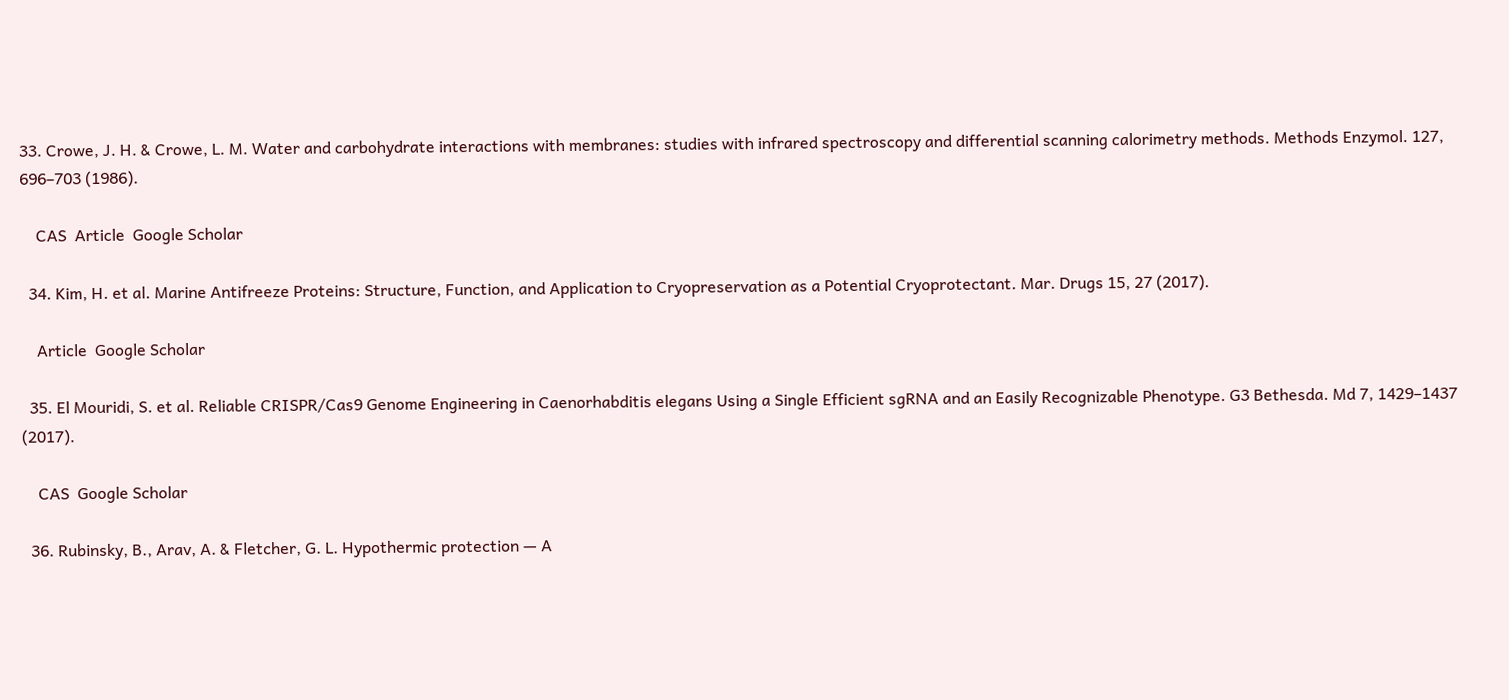33. Crowe, J. H. & Crowe, L. M. Water and carbohydrate interactions with membranes: studies with infrared spectroscopy and differential scanning calorimetry methods. Methods Enzymol. 127, 696–703 (1986).

    CAS  Article  Google Scholar

  34. Kim, H. et al. Marine Antifreeze Proteins: Structure, Function, and Application to Cryopreservation as a Potential Cryoprotectant. Mar. Drugs 15, 27 (2017).

    Article  Google Scholar

  35. El Mouridi, S. et al. Reliable CRISPR/Cas9 Genome Engineering in Caenorhabditis elegans Using a Single Efficient sgRNA and an Easily Recognizable Phenotype. G3 Bethesda. Md 7, 1429–1437 (2017).

    CAS  Google Scholar

  36. Rubinsky, B., Arav, A. & Fletcher, G. L. Hypothermic protection — A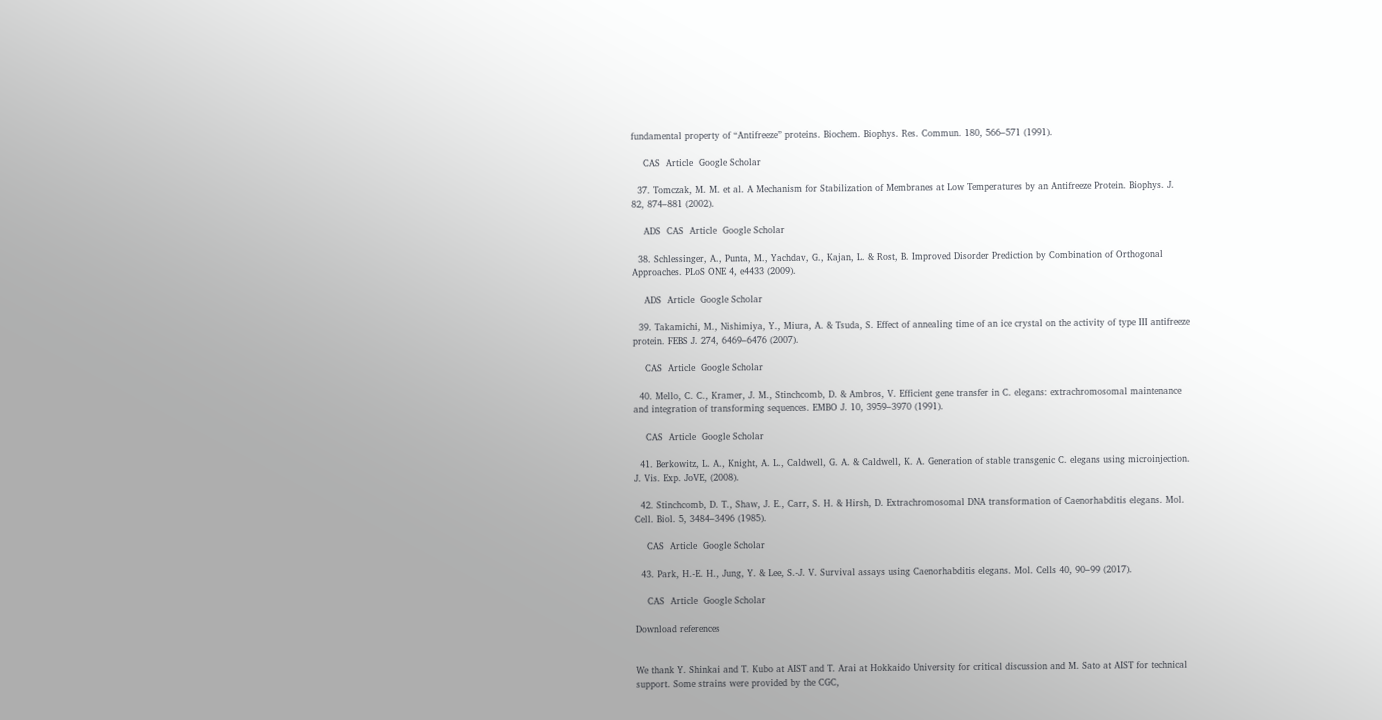fundamental property of “Antifreeze” proteins. Biochem. Biophys. Res. Commun. 180, 566–571 (1991).

    CAS  Article  Google Scholar

  37. Tomczak, M. M. et al. A Mechanism for Stabilization of Membranes at Low Temperatures by an Antifreeze Protein. Biophys. J. 82, 874–881 (2002).

    ADS  CAS  Article  Google Scholar

  38. Schlessinger, A., Punta, M., Yachdav, G., Kajan, L. & Rost, B. Improved Disorder Prediction by Combination of Orthogonal Approaches. PLoS ONE 4, e4433 (2009).

    ADS  Article  Google Scholar

  39. Takamichi, M., Nishimiya, Y., Miura, A. & Tsuda, S. Effect of annealing time of an ice crystal on the activity of type III antifreeze protein. FEBS J. 274, 6469–6476 (2007).

    CAS  Article  Google Scholar

  40. Mello, C. C., Kramer, J. M., Stinchcomb, D. & Ambros, V. Efficient gene transfer in C. elegans: extrachromosomal maintenance and integration of transforming sequences. EMBO J. 10, 3959–3970 (1991).

    CAS  Article  Google Scholar

  41. Berkowitz, L. A., Knight, A. L., Caldwell, G. A. & Caldwell, K. A. Generation of stable transgenic C. elegans using microinjection. J. Vis. Exp. JoVE, (2008).

  42. Stinchcomb, D. T., Shaw, J. E., Carr, S. H. & Hirsh, D. Extrachromosomal DNA transformation of Caenorhabditis elegans. Mol. Cell. Biol. 5, 3484–3496 (1985).

    CAS  Article  Google Scholar

  43. Park, H.-E. H., Jung, Y. & Lee, S.-J. V. Survival assays using Caenorhabditis elegans. Mol. Cells 40, 90–99 (2017).

    CAS  Article  Google Scholar

Download references


We thank Y. Shinkai and T. Kubo at AIST and T. Arai at Hokkaido University for critical discussion and M. Sato at AIST for technical support. Some strains were provided by the CGC,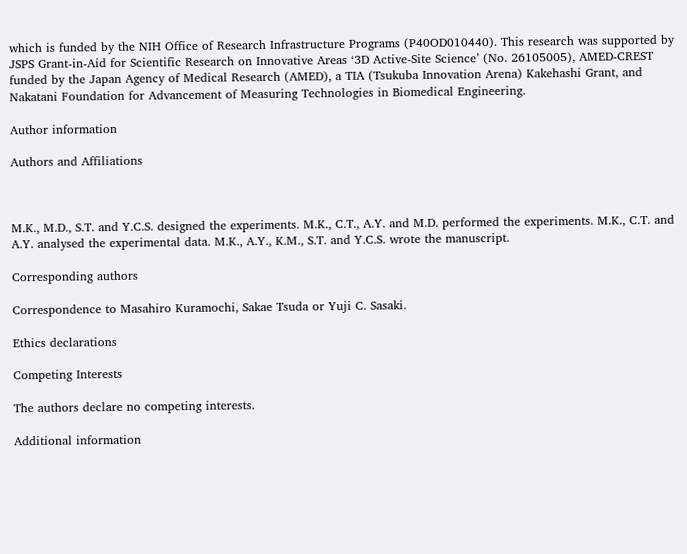which is funded by the NIH Office of Research Infrastructure Programs (P40OD010440). This research was supported by JSPS Grant-in-Aid for Scientific Research on Innovative Areas ‘3D Active-Site Science’ (No. 26105005), AMED-CREST funded by the Japan Agency of Medical Research (AMED), a TIA (Tsukuba Innovation Arena) Kakehashi Grant, and Nakatani Foundation for Advancement of Measuring Technologies in Biomedical Engineering.

Author information

Authors and Affiliations



M.K., M.D., S.T. and Y.C.S. designed the experiments. M.K., C.T., A.Y. and M.D. performed the experiments. M.K., C.T. and A.Y. analysed the experimental data. M.K., A.Y., K.M., S.T. and Y.C.S. wrote the manuscript.

Corresponding authors

Correspondence to Masahiro Kuramochi, Sakae Tsuda or Yuji C. Sasaki.

Ethics declarations

Competing Interests

The authors declare no competing interests.

Additional information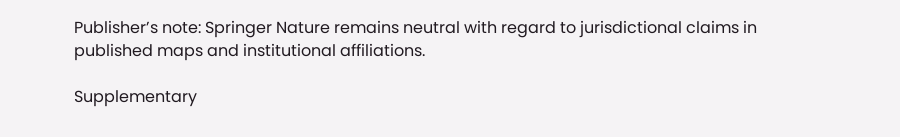Publisher’s note: Springer Nature remains neutral with regard to jurisdictional claims in published maps and institutional affiliations.

Supplementary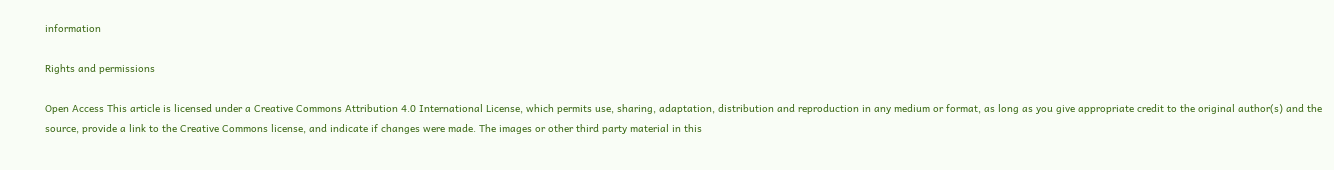information

Rights and permissions

Open Access This article is licensed under a Creative Commons Attribution 4.0 International License, which permits use, sharing, adaptation, distribution and reproduction in any medium or format, as long as you give appropriate credit to the original author(s) and the source, provide a link to the Creative Commons license, and indicate if changes were made. The images or other third party material in this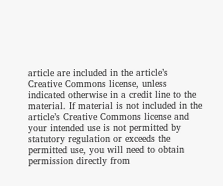article are included in the article’s Creative Commons license, unless indicated otherwise in a credit line to the material. If material is not included in the article’s Creative Commons license and your intended use is not permitted by statutory regulation or exceeds the permitted use, you will need to obtain permission directly from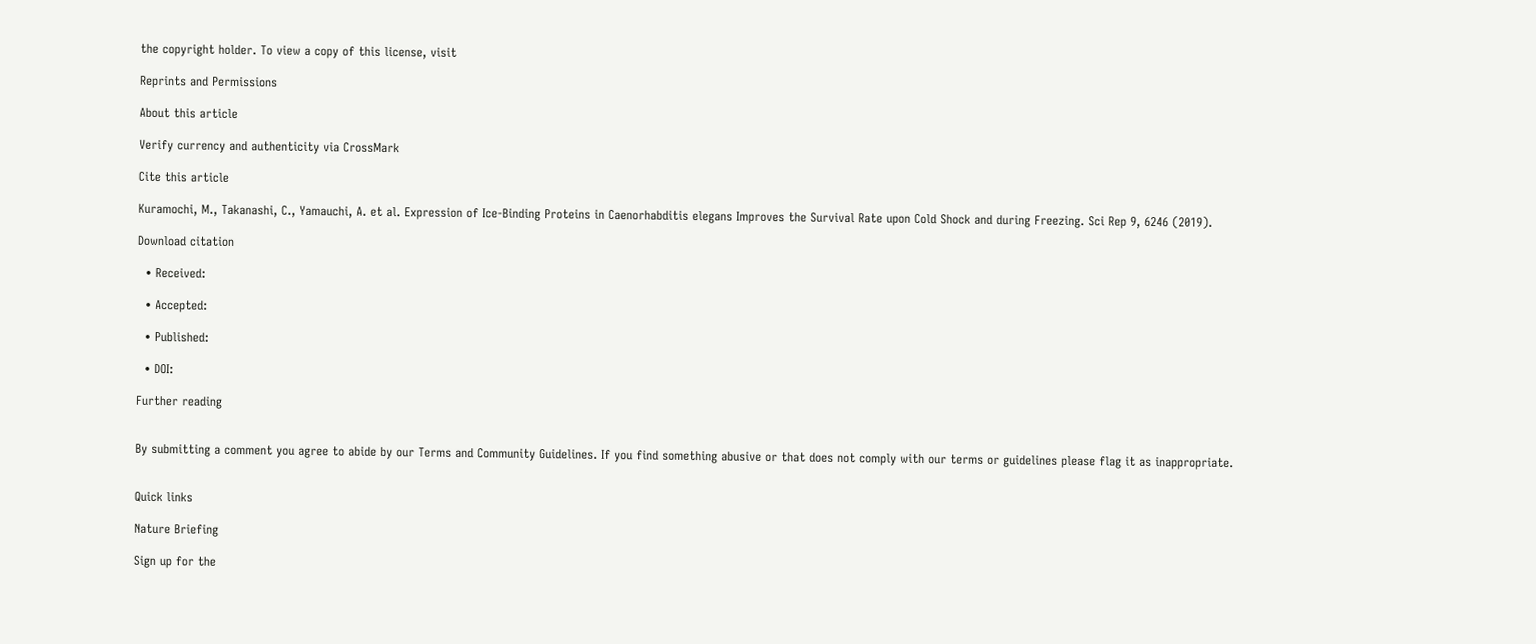the copyright holder. To view a copy of this license, visit

Reprints and Permissions

About this article

Verify currency and authenticity via CrossMark

Cite this article

Kuramochi, M., Takanashi, C., Yamauchi, A. et al. Expression of Ice-Binding Proteins in Caenorhabditis elegans Improves the Survival Rate upon Cold Shock and during Freezing. Sci Rep 9, 6246 (2019).

Download citation

  • Received:

  • Accepted:

  • Published:

  • DOI:

Further reading


By submitting a comment you agree to abide by our Terms and Community Guidelines. If you find something abusive or that does not comply with our terms or guidelines please flag it as inappropriate.


Quick links

Nature Briefing

Sign up for the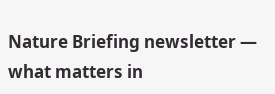Nature Briefing newsletter — what matters in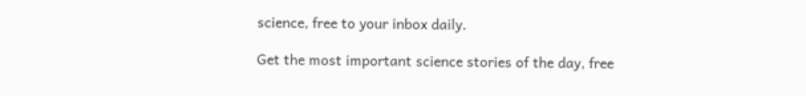science, free to your inbox daily.

Get the most important science stories of the day, free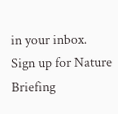in your inbox. Sign up for Nature Briefing